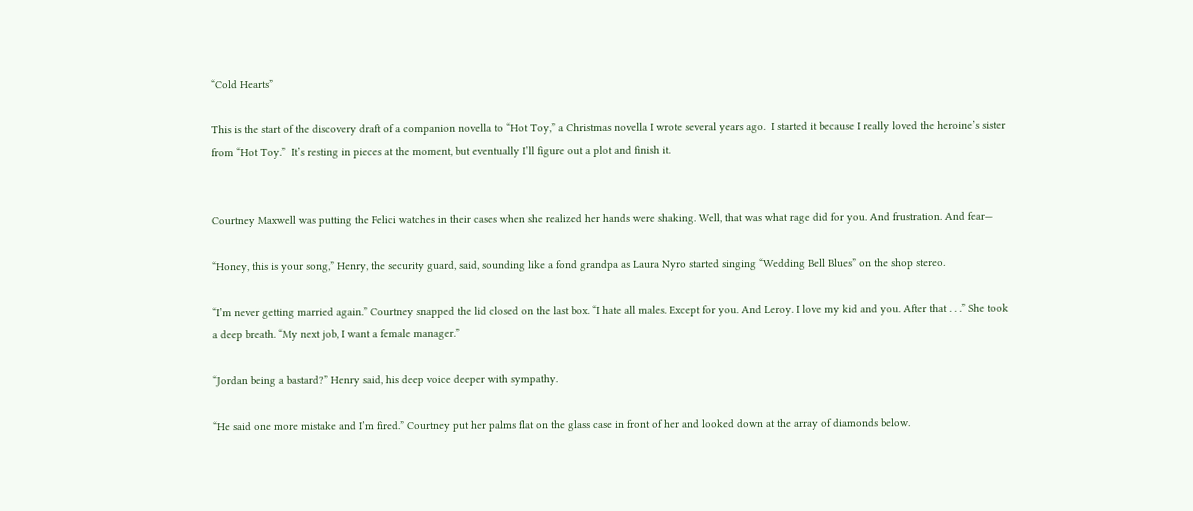“Cold Hearts”

This is the start of the discovery draft of a companion novella to “Hot Toy,” a Christmas novella I wrote several years ago.  I started it because I really loved the heroine’s sister from “Hot Toy.”  It’s resting in pieces at the moment, but eventually I’ll figure out a plot and finish it.


Courtney Maxwell was putting the Felici watches in their cases when she realized her hands were shaking. Well, that was what rage did for you. And frustration. And fear—

“Honey, this is your song,” Henry, the security guard, said, sounding like a fond grandpa as Laura Nyro started singing “Wedding Bell Blues” on the shop stereo.

“I’m never getting married again.” Courtney snapped the lid closed on the last box. “I hate all males. Except for you. And Leroy. I love my kid and you. After that . . .” She took a deep breath. “My next job, I want a female manager.”

“Jordan being a bastard?” Henry said, his deep voice deeper with sympathy.

“He said one more mistake and I’m fired.” Courtney put her palms flat on the glass case in front of her and looked down at the array of diamonds below.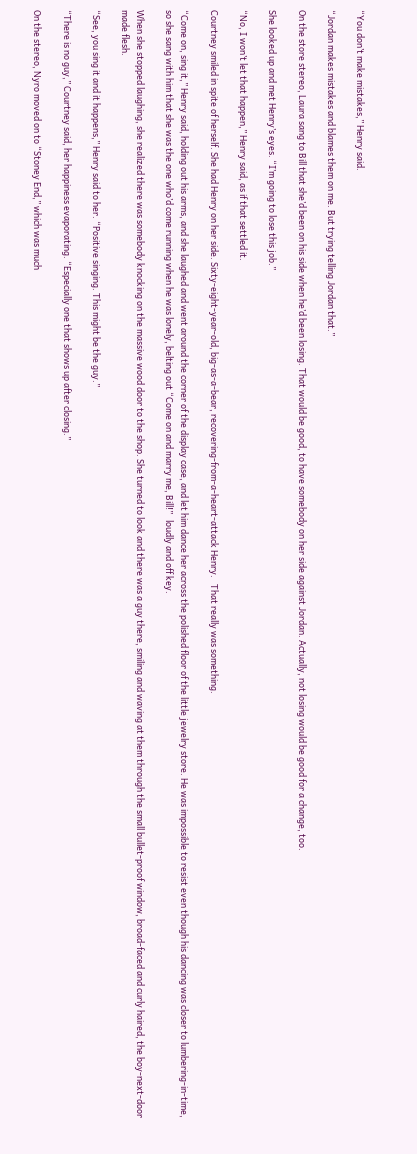“You don’t make mistakes,” Henry said.

“Jordan makes mistakes and blames them on me. But trying telling Jordan that.”

On the store stereo, Laura sang to Bill that she’d been on his side when he’d been losing. That would be good, to have somebody on her side against Jordan. Actually, not losing would be good for a change, too.

She looked up and met Henry’s eyes. “I’m going to lose this job.”

“No, I won’t let that happen,” Henry said, as if that settled it.

Courtney smiled in spite of herself. She had Henry on her side. Sixty-eight-year-old, big-as-a-bear, recovering-from-a-heart-attack Henry.   That really was something.

“Come on, sing it,” Henry said, holding out his arms, and she laughed and went around the corner of the display case, and let him dance her across the polished floor of the little jewelry store. He was impossible to resist even though his dancing was closer to lumbering-in-time, so she sang with him that she was the one who’d come running when he was lonely, belting out “Come on and marry me, Bill!”   loudly and off key.

When she stopped laughing, she realized there was somebody knocking on the massive wood door to the shop. She turned to look and there was a guy there, smiling and waving at them through the small bullet-proof window, broad-faced and curly haired, the boy-next-door made flesh.

“See, you sing it and it happens,” Henry said to her. “Positive singing. This might be the guy.”

“There is no guy,” Courtney said, her happiness evaporating. “Especially one that shows up after closing.”

On the stereo, Nyro moved on to “Stoney End,” which was much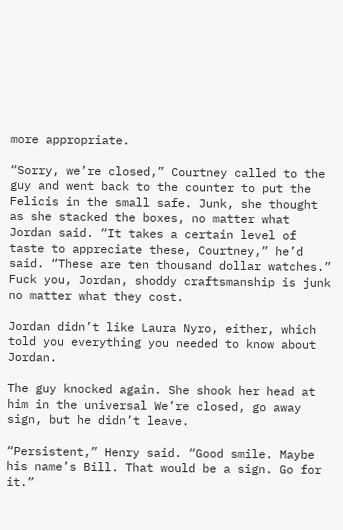more appropriate.

“Sorry, we’re closed,” Courtney called to the guy and went back to the counter to put the Felicis in the small safe. Junk, she thought as she stacked the boxes, no matter what Jordan said. “It takes a certain level of taste to appreciate these, Courtney,” he’d said. “These are ten thousand dollar watches.” Fuck you, Jordan, shoddy craftsmanship is junk no matter what they cost.

Jordan didn’t like Laura Nyro, either, which told you everything you needed to know about Jordan.

The guy knocked again. She shook her head at him in the universal We’re closed, go away sign, but he didn’t leave.

“Persistent,” Henry said. “Good smile. Maybe his name’s Bill. That would be a sign. Go for it.”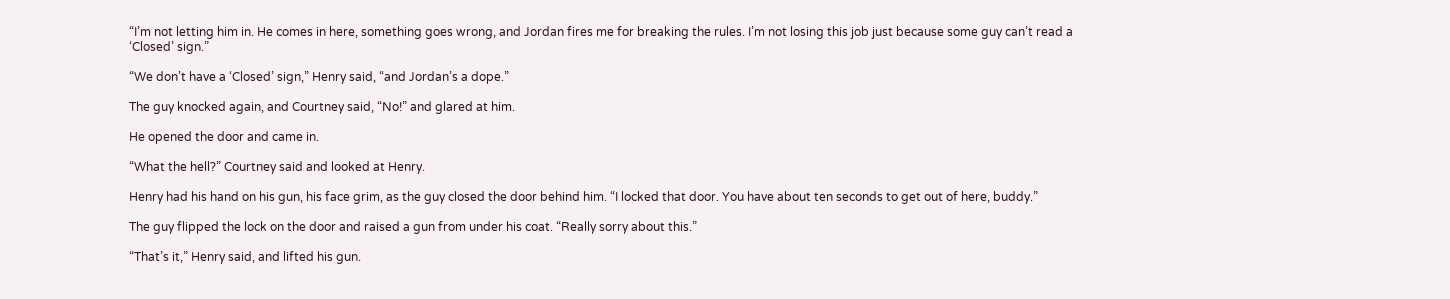“I’m not letting him in. He comes in here, something goes wrong, and Jordan fires me for breaking the rules. I’m not losing this job just because some guy can’t read a ‘Closed’ sign.”

“We don’t have a ‘Closed’ sign,” Henry said, “and Jordan’s a dope.”

The guy knocked again, and Courtney said, “No!” and glared at him.

He opened the door and came in.

“What the hell?” Courtney said and looked at Henry.

Henry had his hand on his gun, his face grim, as the guy closed the door behind him. “I locked that door. You have about ten seconds to get out of here, buddy.”

The guy flipped the lock on the door and raised a gun from under his coat. “Really sorry about this.”

“That’s it,” Henry said, and lifted his gun.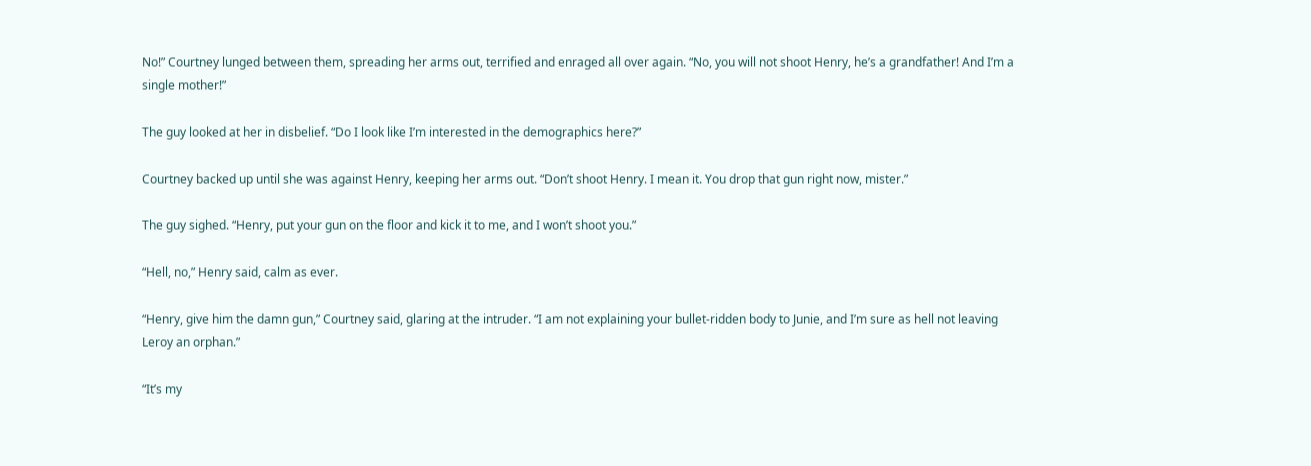No!” Courtney lunged between them, spreading her arms out, terrified and enraged all over again. “No, you will not shoot Henry, he’s a grandfather! And I’m a single mother!”

The guy looked at her in disbelief. “Do I look like I’m interested in the demographics here?”

Courtney backed up until she was against Henry, keeping her arms out. “Don’t shoot Henry. I mean it. You drop that gun right now, mister.”

The guy sighed. “Henry, put your gun on the floor and kick it to me, and I won’t shoot you.”

“Hell, no,” Henry said, calm as ever.

“Henry, give him the damn gun,” Courtney said, glaring at the intruder. “I am not explaining your bullet-ridden body to Junie, and I’m sure as hell not leaving Leroy an orphan.”

“It’s my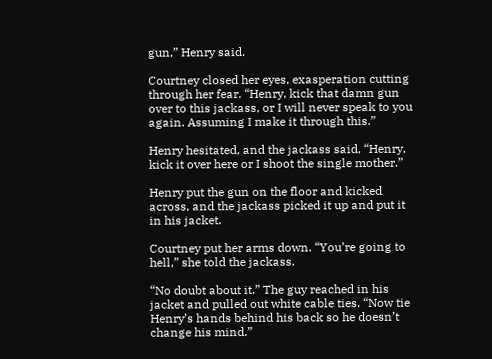gun,” Henry said.

Courtney closed her eyes, exasperation cutting through her fear. “Henry, kick that damn gun over to this jackass, or I will never speak to you again. Assuming I make it through this.”

Henry hesitated, and the jackass said, “Henry, kick it over here or I shoot the single mother.”

Henry put the gun on the floor and kicked across, and the jackass picked it up and put it in his jacket.

Courtney put her arms down. “You’re going to hell,” she told the jackass.

“No doubt about it.” The guy reached in his jacket and pulled out white cable ties. “Now tie Henry’s hands behind his back so he doesn’t change his mind.”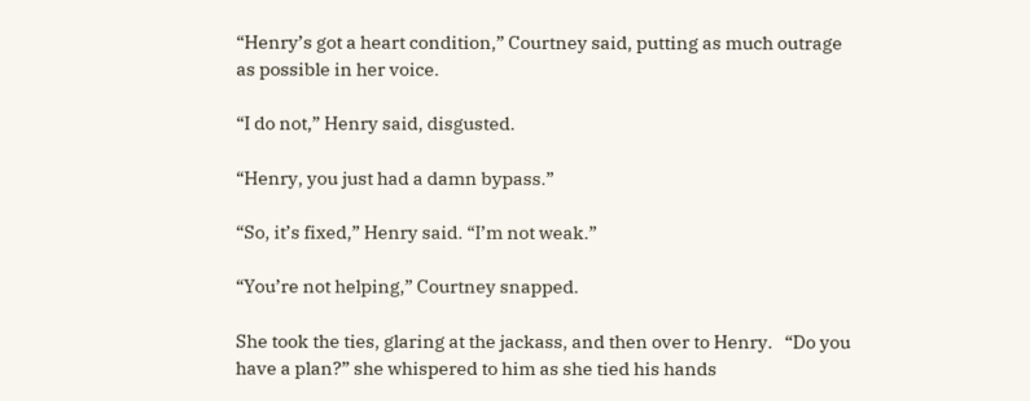“Henry’s got a heart condition,” Courtney said, putting as much outrage as possible in her voice.

“I do not,” Henry said, disgusted.

“Henry, you just had a damn bypass.”

“So, it’s fixed,” Henry said. “I’m not weak.”

“You’re not helping,” Courtney snapped.

She took the ties, glaring at the jackass, and then over to Henry.   “Do you have a plan?” she whispered to him as she tied his hands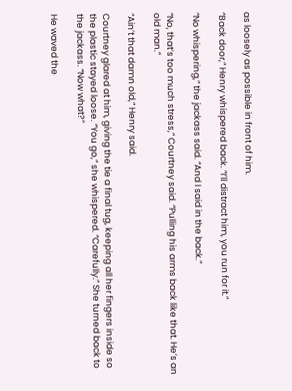as loosely as possible in front of him.

“Back door,” Henry whispered back. “I’ll distract him, you run for it.”

“No whispering,” the jackass said. “And I said in the back.”

“No, that’s too much stress,” Courtney said. “Pulling his arms back like that. He’s an old man.”

“Ain’t that damn old,” Henry said.

Courtney glared at him, giving the tie a final tug, keeping all her fingers inside so the plastic stayed loose. “You go,” she whispered. “Carefully.” She turned back to the jackass. “Now what?”

He waved the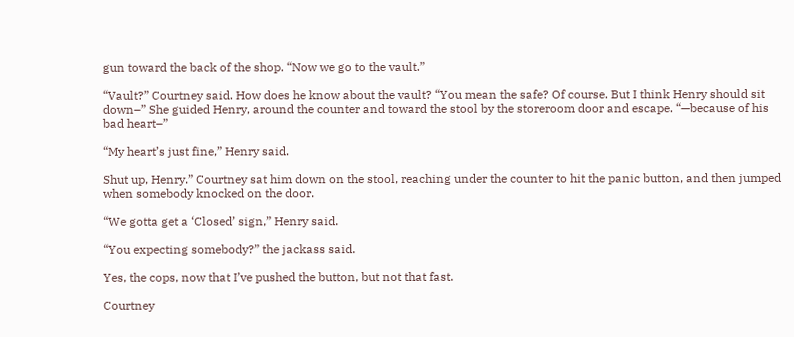gun toward the back of the shop. “Now we go to the vault.”

“Vault?” Courtney said. How does he know about the vault? “You mean the safe? Of course. But I think Henry should sit down–” She guided Henry, around the counter and toward the stool by the storeroom door and escape. “—because of his bad heart–”

“My heart’s just fine,” Henry said.

Shut up, Henry.” Courtney sat him down on the stool, reaching under the counter to hit the panic button, and then jumped when somebody knocked on the door.

“We gotta get a ‘Closed’ sign,” Henry said.

“You expecting somebody?” the jackass said.

Yes, the cops, now that I’ve pushed the button, but not that fast.

Courtney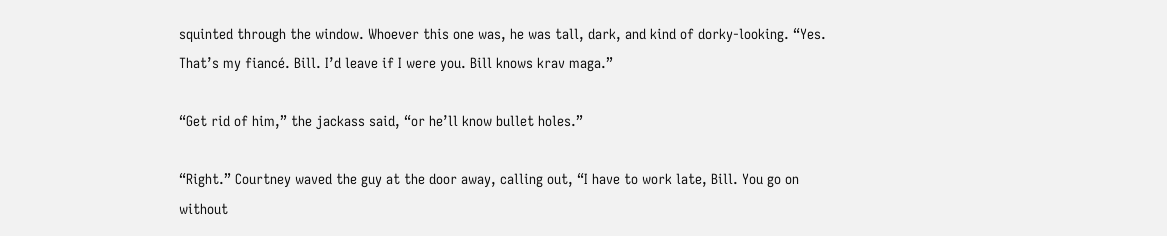squinted through the window. Whoever this one was, he was tall, dark, and kind of dorky-looking. “Yes. That’s my fiancé. Bill. I’d leave if I were you. Bill knows krav maga.”

“Get rid of him,” the jackass said, “or he’ll know bullet holes.”

“Right.” Courtney waved the guy at the door away, calling out, “I have to work late, Bill. You go on without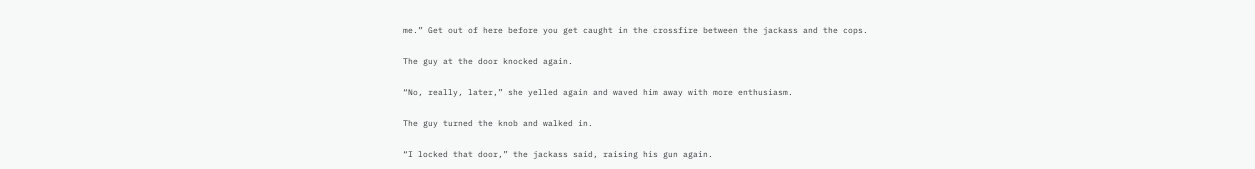me.” Get out of here before you get caught in the crossfire between the jackass and the cops.

The guy at the door knocked again.

“No, really, later,” she yelled again and waved him away with more enthusiasm.

The guy turned the knob and walked in.

“I locked that door,” the jackass said, raising his gun again.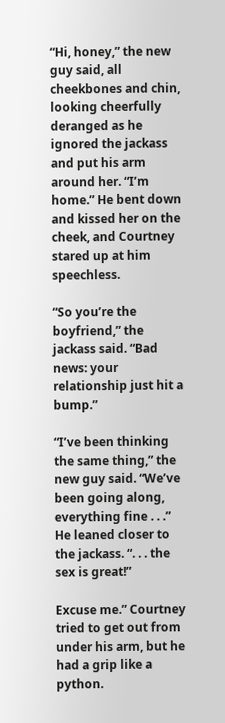“Hi, honey,” the new guy said, all cheekbones and chin, looking cheerfully deranged as he ignored the jackass and put his arm around her. “I’m home.” He bent down and kissed her on the cheek, and Courtney stared up at him speechless.

“So you’re the boyfriend,” the jackass said. “Bad news: your relationship just hit a bump.”

“I’ve been thinking the same thing,” the new guy said. “We’ve been going along, everything fine . . .” He leaned closer to the jackass. “. . . the sex is great!”

Excuse me.” Courtney tried to get out from under his arm, but he had a grip like a python.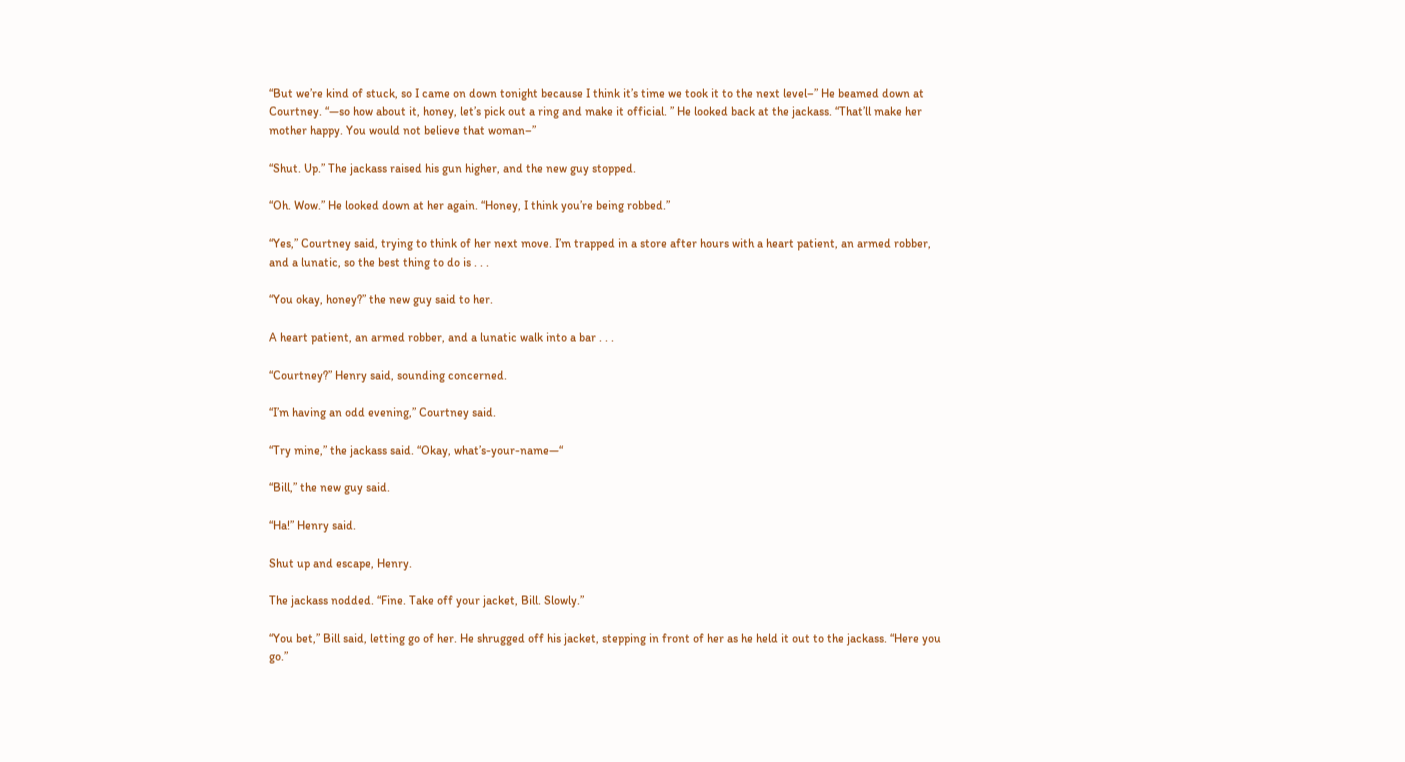“But we’re kind of stuck, so I came on down tonight because I think it’s time we took it to the next level–” He beamed down at Courtney. “—so how about it, honey, let’s pick out a ring and make it official. ” He looked back at the jackass. “That’ll make her mother happy. You would not believe that woman–”

“Shut. Up.” The jackass raised his gun higher, and the new guy stopped.

“Oh. Wow.” He looked down at her again. “Honey, I think you’re being robbed.”

“Yes,” Courtney said, trying to think of her next move. I’m trapped in a store after hours with a heart patient, an armed robber, and a lunatic, so the best thing to do is . . .

“You okay, honey?” the new guy said to her.

A heart patient, an armed robber, and a lunatic walk into a bar . . .

“Courtney?” Henry said, sounding concerned.

“I’m having an odd evening,” Courtney said.

“Try mine,” the jackass said. “Okay, what’s-your-name—“

“Bill,” the new guy said.

“Ha!” Henry said.

Shut up and escape, Henry.

The jackass nodded. “Fine. Take off your jacket, Bill. Slowly.”

“You bet,” Bill said, letting go of her. He shrugged off his jacket, stepping in front of her as he held it out to the jackass. “Here you go.”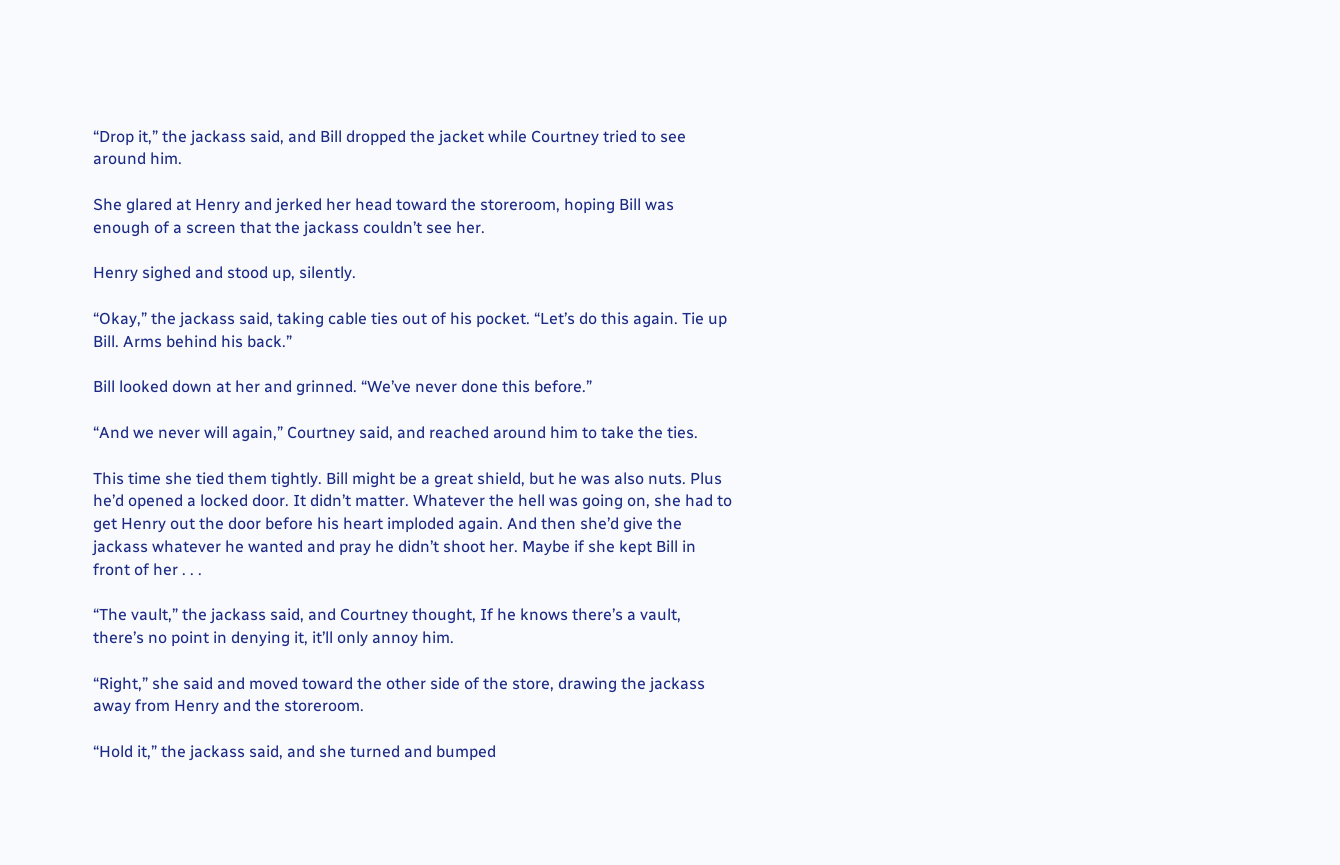“Drop it,” the jackass said, and Bill dropped the jacket while Courtney tried to see around him.

She glared at Henry and jerked her head toward the storeroom, hoping Bill was enough of a screen that the jackass couldn’t see her.

Henry sighed and stood up, silently.

“Okay,” the jackass said, taking cable ties out of his pocket. “Let’s do this again. Tie up Bill. Arms behind his back.”

Bill looked down at her and grinned. “We’ve never done this before.”

“And we never will again,” Courtney said, and reached around him to take the ties.

This time she tied them tightly. Bill might be a great shield, but he was also nuts. Plus he’d opened a locked door. It didn’t matter. Whatever the hell was going on, she had to get Henry out the door before his heart imploded again. And then she’d give the jackass whatever he wanted and pray he didn’t shoot her. Maybe if she kept Bill in front of her . . .

“The vault,” the jackass said, and Courtney thought, If he knows there’s a vault, there’s no point in denying it, it’ll only annoy him.

“Right,” she said and moved toward the other side of the store, drawing the jackass away from Henry and the storeroom.

“Hold it,” the jackass said, and she turned and bumped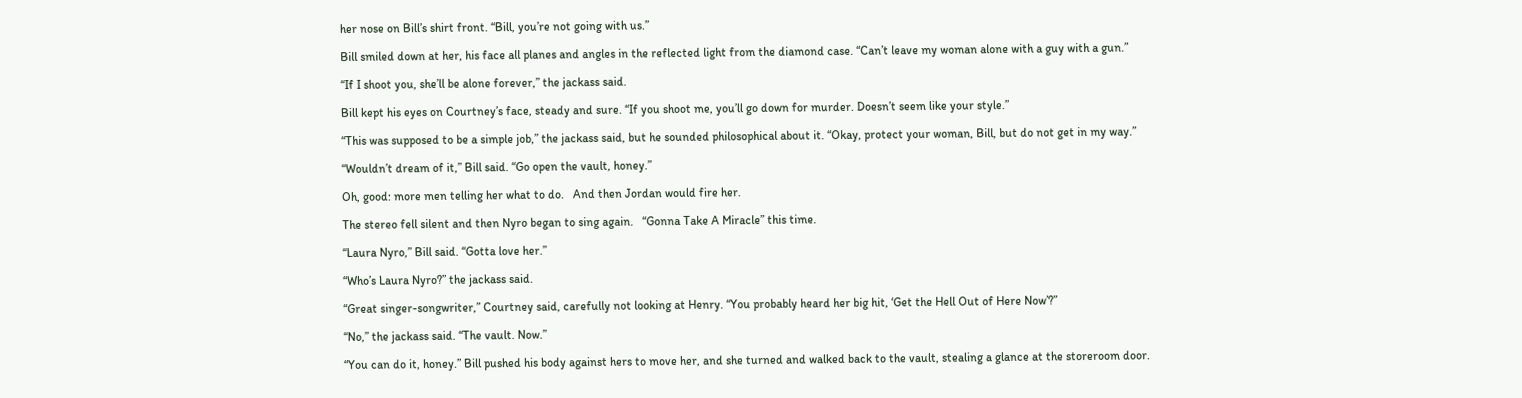her nose on Bill’s shirt front. “Bill, you’re not going with us.”

Bill smiled down at her, his face all planes and angles in the reflected light from the diamond case. “Can’t leave my woman alone with a guy with a gun.”

“If I shoot you, she’ll be alone forever,” the jackass said.

Bill kept his eyes on Courtney’s face, steady and sure. “If you shoot me, you’ll go down for murder. Doesn’t seem like your style.”

“This was supposed to be a simple job,” the jackass said, but he sounded philosophical about it. “Okay, protect your woman, Bill, but do not get in my way.”

“Wouldn’t dream of it,” Bill said. “Go open the vault, honey.”

Oh, good: more men telling her what to do.   And then Jordan would fire her.

The stereo fell silent and then Nyro began to sing again.   “Gonna Take A Miracle” this time.

“Laura Nyro,” Bill said. “Gotta love her.”

“Who’s Laura Nyro?” the jackass said.

“Great singer-songwriter,” Courtney said, carefully not looking at Henry. “You probably heard her big hit, ‘Get the Hell Out of Here Now’?”

“No,” the jackass said. “The vault. Now.”

“You can do it, honey.” Bill pushed his body against hers to move her, and she turned and walked back to the vault, stealing a glance at the storeroom door.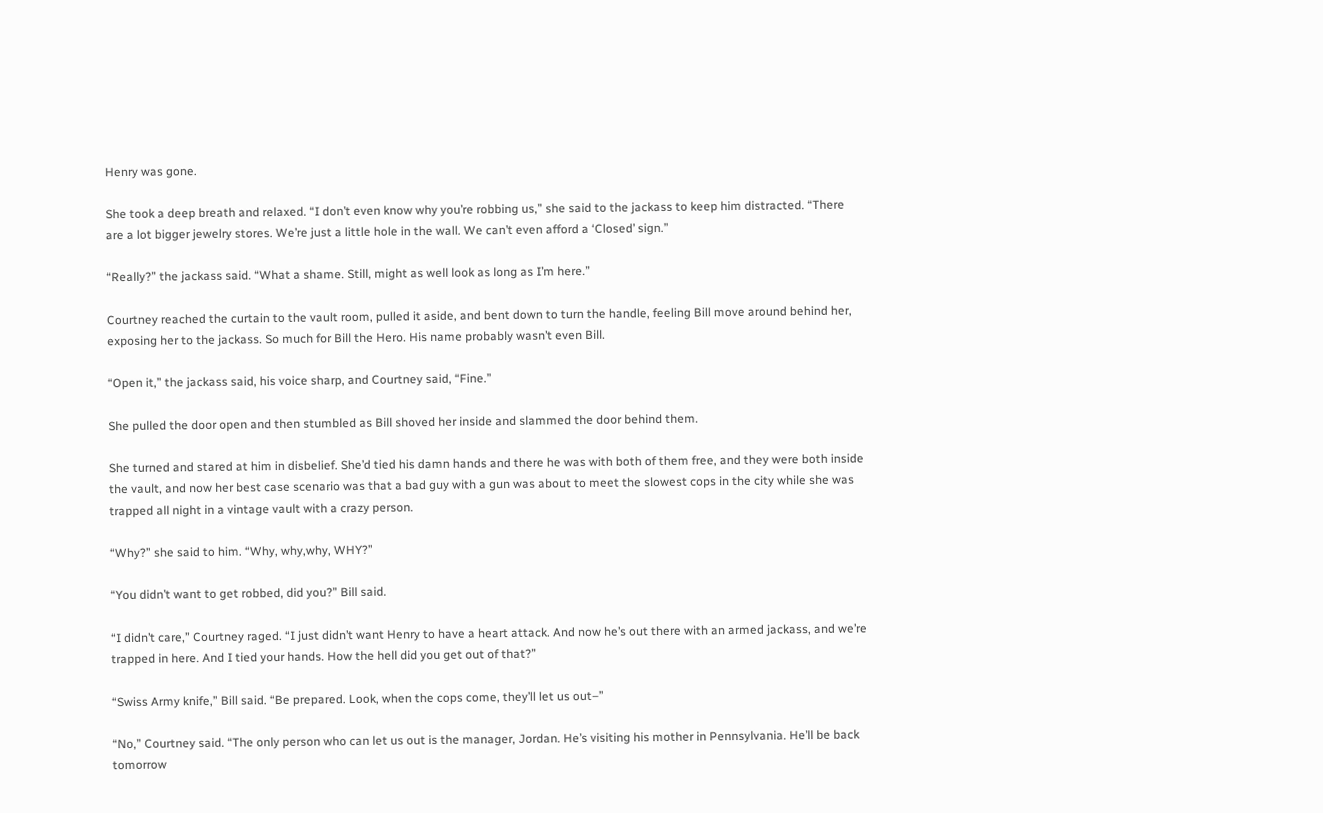Henry was gone.

She took a deep breath and relaxed. “I don’t even know why you’re robbing us,” she said to the jackass to keep him distracted. “There are a lot bigger jewelry stores. We’re just a little hole in the wall. We can’t even afford a ‘Closed’ sign.”

“Really?” the jackass said. “What a shame. Still, might as well look as long as I’m here.”

Courtney reached the curtain to the vault room, pulled it aside, and bent down to turn the handle, feeling Bill move around behind her, exposing her to the jackass. So much for Bill the Hero. His name probably wasn’t even Bill.

“Open it,” the jackass said, his voice sharp, and Courtney said, “Fine.”

She pulled the door open and then stumbled as Bill shoved her inside and slammed the door behind them.

She turned and stared at him in disbelief. She’d tied his damn hands and there he was with both of them free, and they were both inside the vault, and now her best case scenario was that a bad guy with a gun was about to meet the slowest cops in the city while she was trapped all night in a vintage vault with a crazy person.

“Why?” she said to him. “Why, why,why, WHY?”

“You didn’t want to get robbed, did you?” Bill said.

“I didn’t care,” Courtney raged. “I just didn’t want Henry to have a heart attack. And now he’s out there with an armed jackass, and we’re trapped in here. And I tied your hands. How the hell did you get out of that?”

“Swiss Army knife,” Bill said. “Be prepared. Look, when the cops come, they’ll let us out–”

“No,” Courtney said. “The only person who can let us out is the manager, Jordan. He’s visiting his mother in Pennsylvania. He’ll be back tomorrow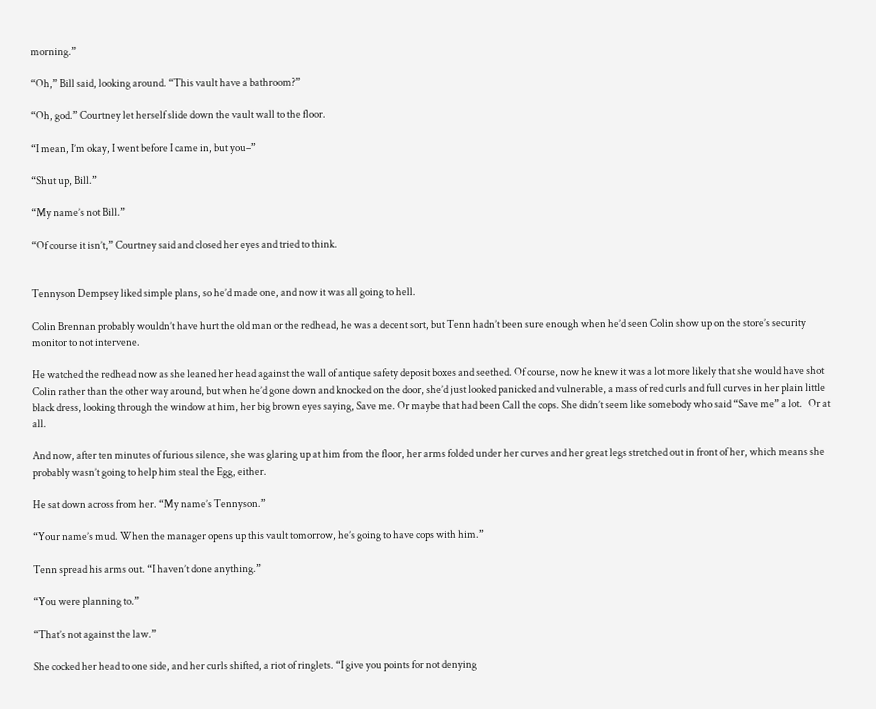morning.”

“Oh,” Bill said, looking around. “This vault have a bathroom?”

“Oh, god.” Courtney let herself slide down the vault wall to the floor.

“I mean, I’m okay, I went before I came in, but you–”

“Shut up, Bill.”

“My name’s not Bill.”

“Of course it isn’t,” Courtney said and closed her eyes and tried to think.


Tennyson Dempsey liked simple plans, so he’d made one, and now it was all going to hell.

Colin Brennan probably wouldn’t have hurt the old man or the redhead, he was a decent sort, but Tenn hadn’t been sure enough when he’d seen Colin show up on the store’s security monitor to not intervene.

He watched the redhead now as she leaned her head against the wall of antique safety deposit boxes and seethed. Of course, now he knew it was a lot more likely that she would have shot Colin rather than the other way around, but when he’d gone down and knocked on the door, she’d just looked panicked and vulnerable, a mass of red curls and full curves in her plain little black dress, looking through the window at him, her big brown eyes saying, Save me. Or maybe that had been Call the cops. She didn’t seem like somebody who said “Save me” a lot.   Or at all.

And now, after ten minutes of furious silence, she was glaring up at him from the floor, her arms folded under her curves and her great legs stretched out in front of her, which means she probably wasn’t going to help him steal the Egg, either.

He sat down across from her. “My name’s Tennyson.”

“Your name’s mud. When the manager opens up this vault tomorrow, he’s going to have cops with him.”

Tenn spread his arms out. “I haven’t done anything.”

“You were planning to.”

“That’s not against the law.”

She cocked her head to one side, and her curls shifted, a riot of ringlets. “I give you points for not denying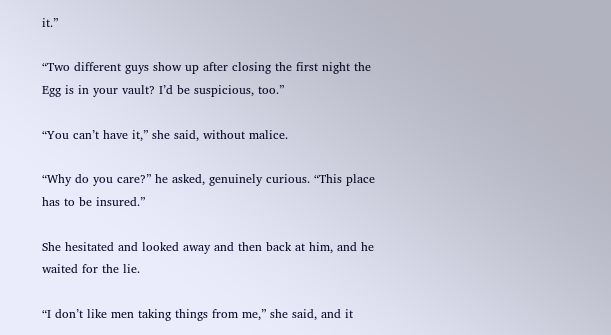it.”

“Two different guys show up after closing the first night the Egg is in your vault? I’d be suspicious, too.”

“You can’t have it,” she said, without malice.

“Why do you care?” he asked, genuinely curious. “This place has to be insured.”

She hesitated and looked away and then back at him, and he waited for the lie.

“I don’t like men taking things from me,” she said, and it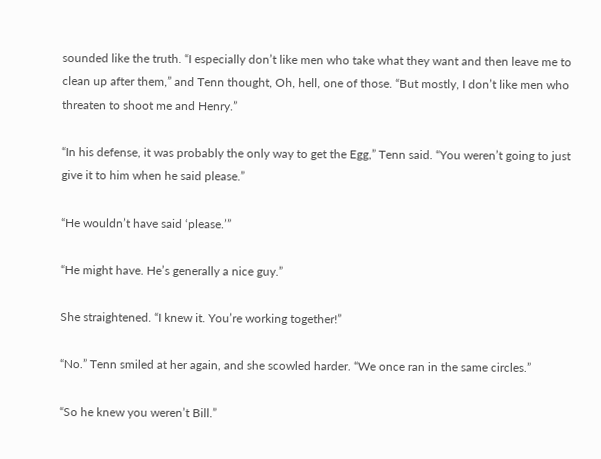sounded like the truth. “I especially don’t like men who take what they want and then leave me to clean up after them,” and Tenn thought, Oh, hell, one of those. “But mostly, I don’t like men who threaten to shoot me and Henry.”

“In his defense, it was probably the only way to get the Egg,” Tenn said. “You weren’t going to just give it to him when he said please.”

“He wouldn’t have said ‘please.’”

“He might have. He’s generally a nice guy.”

She straightened. “I knew it. You’re working together!”

“No.” Tenn smiled at her again, and she scowled harder. “We once ran in the same circles.”

“So he knew you weren’t Bill.”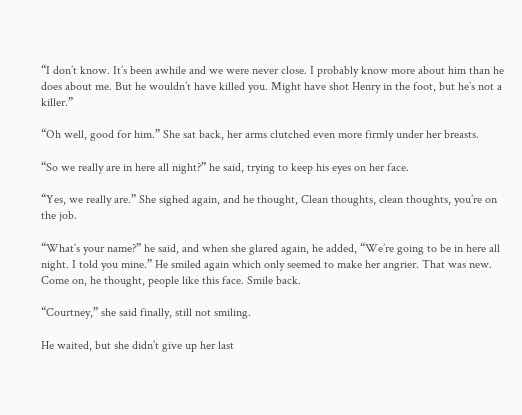“I don’t know. It’s been awhile and we were never close. I probably know more about him than he does about me. But he wouldn’t have killed you. Might have shot Henry in the foot, but he’s not a killer.”

“Oh well, good for him.” She sat back, her arms clutched even more firmly under her breasts.

“So we really are in here all night?” he said, trying to keep his eyes on her face.

“Yes, we really are.” She sighed again, and he thought, Clean thoughts, clean thoughts, you’re on the job.

“What’s your name?” he said, and when she glared again, he added, “We’re going to be in here all night. I told you mine.” He smiled again which only seemed to make her angrier. That was new. Come on, he thought, people like this face. Smile back.

“Courtney,” she said finally, still not smiling.

He waited, but she didn’t give up her last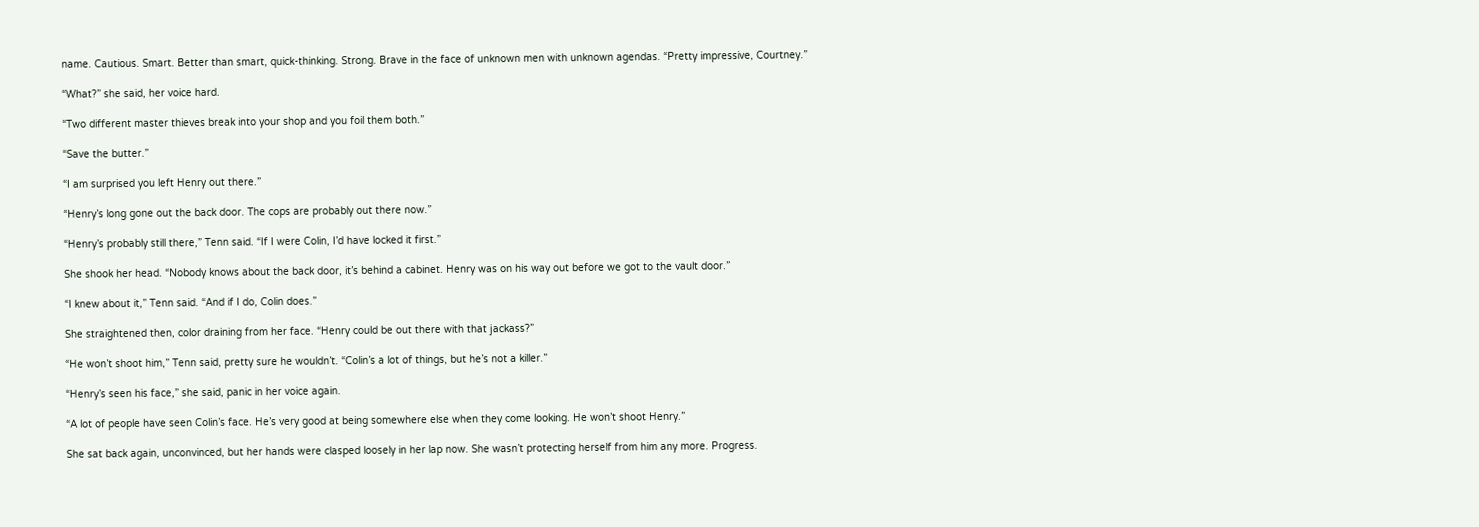name. Cautious. Smart. Better than smart, quick-thinking. Strong. Brave in the face of unknown men with unknown agendas. “Pretty impressive, Courtney.”

“What?” she said, her voice hard.

“Two different master thieves break into your shop and you foil them both.”

“Save the butter.”

“I am surprised you left Henry out there.”

“Henry’s long gone out the back door. The cops are probably out there now.”

“Henry’s probably still there,” Tenn said. “If I were Colin, I’d have locked it first.”

She shook her head. “Nobody knows about the back door, it’s behind a cabinet. Henry was on his way out before we got to the vault door.”

“I knew about it,” Tenn said. “And if I do, Colin does.”

She straightened then, color draining from her face. “Henry could be out there with that jackass?”

“He won’t shoot him,” Tenn said, pretty sure he wouldn’t. “Colin’s a lot of things, but he’s not a killer.”

“Henry’s seen his face,” she said, panic in her voice again.

“A lot of people have seen Colin’s face. He’s very good at being somewhere else when they come looking. He won’t shoot Henry.”

She sat back again, unconvinced, but her hands were clasped loosely in her lap now. She wasn’t protecting herself from him any more. Progress.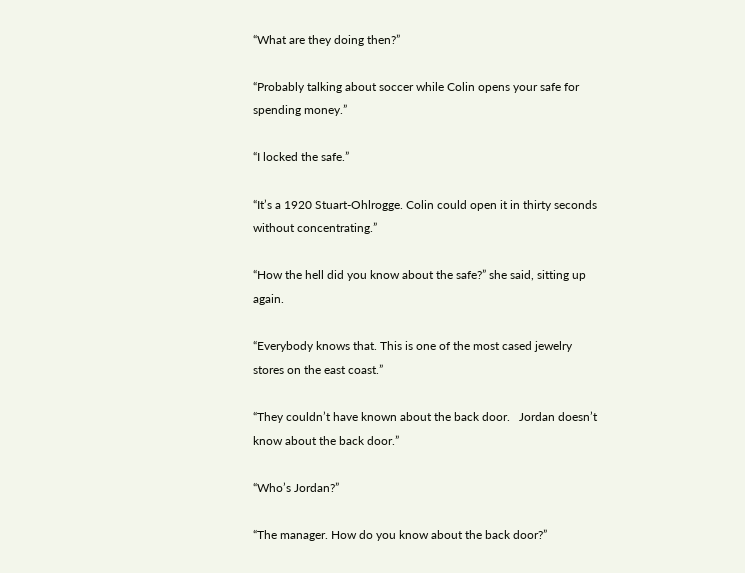“What are they doing then?”

“Probably talking about soccer while Colin opens your safe for spending money.”

“I locked the safe.”

“It’s a 1920 Stuart-Ohlrogge. Colin could open it in thirty seconds without concentrating.”

“How the hell did you know about the safe?” she said, sitting up again.

“Everybody knows that. This is one of the most cased jewelry stores on the east coast.”

“They couldn’t have known about the back door.   Jordan doesn’t know about the back door.”

“Who’s Jordan?”

“The manager. How do you know about the back door?”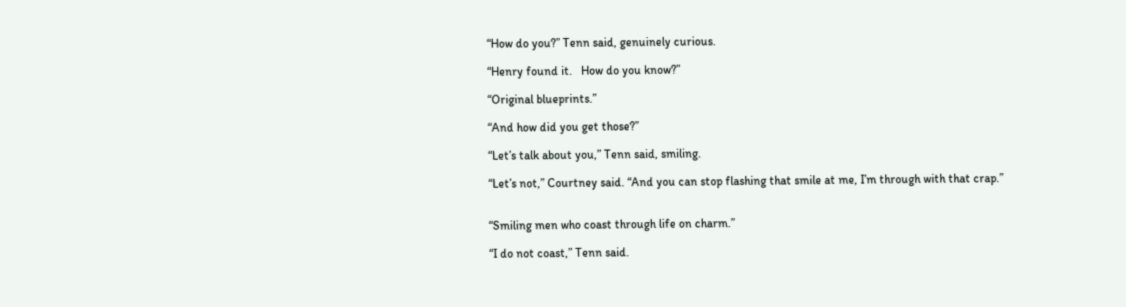“How do you?” Tenn said, genuinely curious.

“Henry found it.   How do you know?”

“Original blueprints.”

“And how did you get those?”

“Let’s talk about you,” Tenn said, smiling.

“Let’s not,” Courtney said. “And you can stop flashing that smile at me, I’m through with that crap.”


“Smiling men who coast through life on charm.”

“I do not coast,” Tenn said.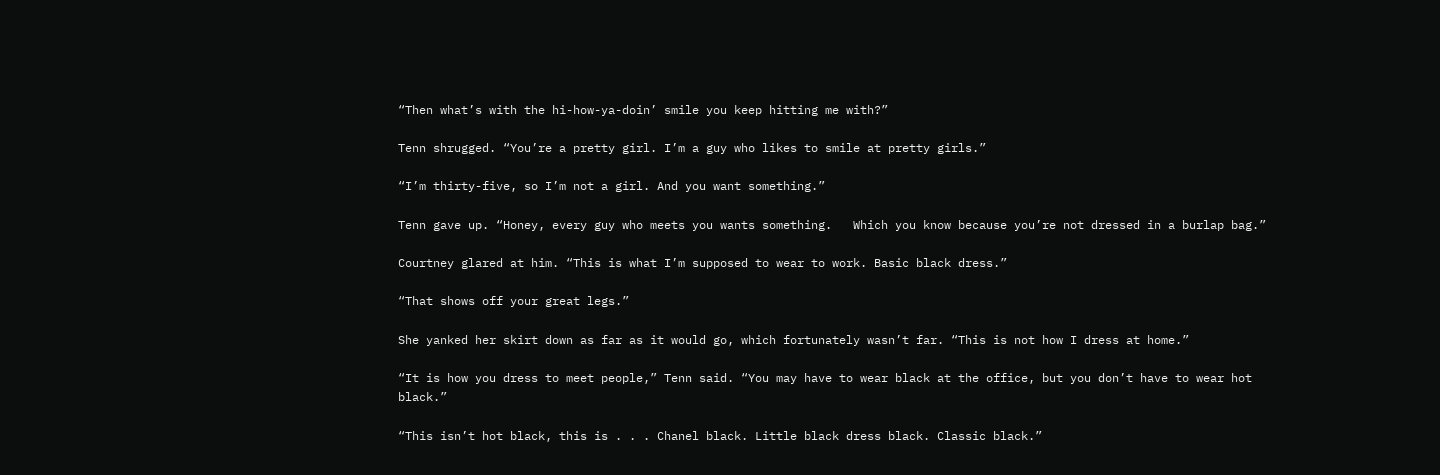“Then what’s with the hi-how-ya-doin’ smile you keep hitting me with?”

Tenn shrugged. “You’re a pretty girl. I’m a guy who likes to smile at pretty girls.”

“I’m thirty-five, so I’m not a girl. And you want something.”

Tenn gave up. “Honey, every guy who meets you wants something.   Which you know because you’re not dressed in a burlap bag.”

Courtney glared at him. “This is what I’m supposed to wear to work. Basic black dress.”

“That shows off your great legs.”

She yanked her skirt down as far as it would go, which fortunately wasn’t far. “This is not how I dress at home.”

“It is how you dress to meet people,” Tenn said. “You may have to wear black at the office, but you don’t have to wear hot black.”

“This isn’t hot black, this is . . . Chanel black. Little black dress black. Classic black.”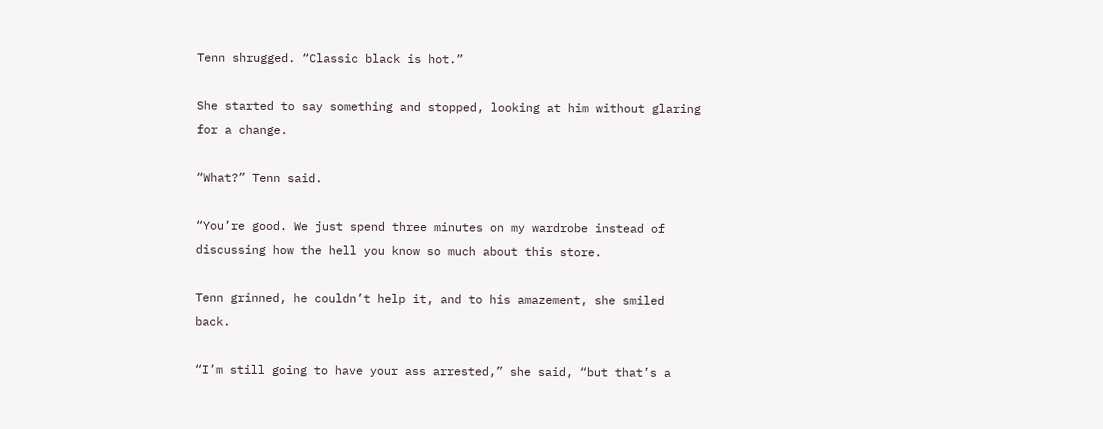Tenn shrugged. “Classic black is hot.”

She started to say something and stopped, looking at him without glaring for a change.

“What?” Tenn said.

“You’re good. We just spend three minutes on my wardrobe instead of discussing how the hell you know so much about this store.

Tenn grinned, he couldn’t help it, and to his amazement, she smiled back.

“I’m still going to have your ass arrested,” she said, “but that’s a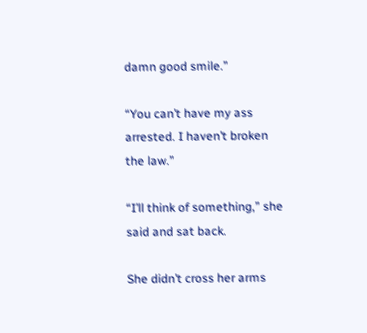damn good smile.”

“You can’t have my ass arrested. I haven’t broken the law.”

“I’ll think of something,” she said and sat back.

She didn’t cross her arms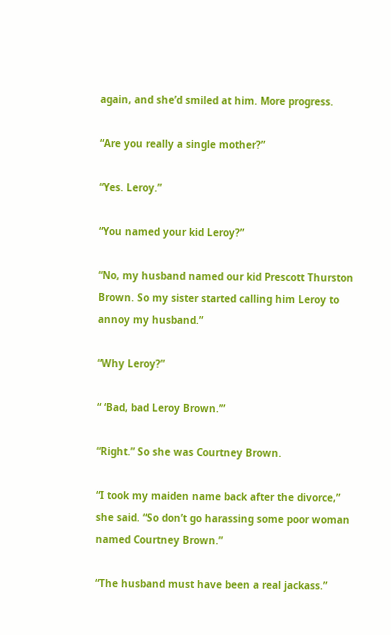again, and she’d smiled at him. More progress.

“Are you really a single mother?”

“Yes. Leroy.”

“You named your kid Leroy?”

“No, my husband named our kid Prescott Thurston Brown. So my sister started calling him Leroy to annoy my husband.”

“Why Leroy?”

“ ‘Bad, bad Leroy Brown.’”

“Right.” So she was Courtney Brown.

“I took my maiden name back after the divorce,” she said. “So don’t go harassing some poor woman named Courtney Brown.”

“The husband must have been a real jackass.”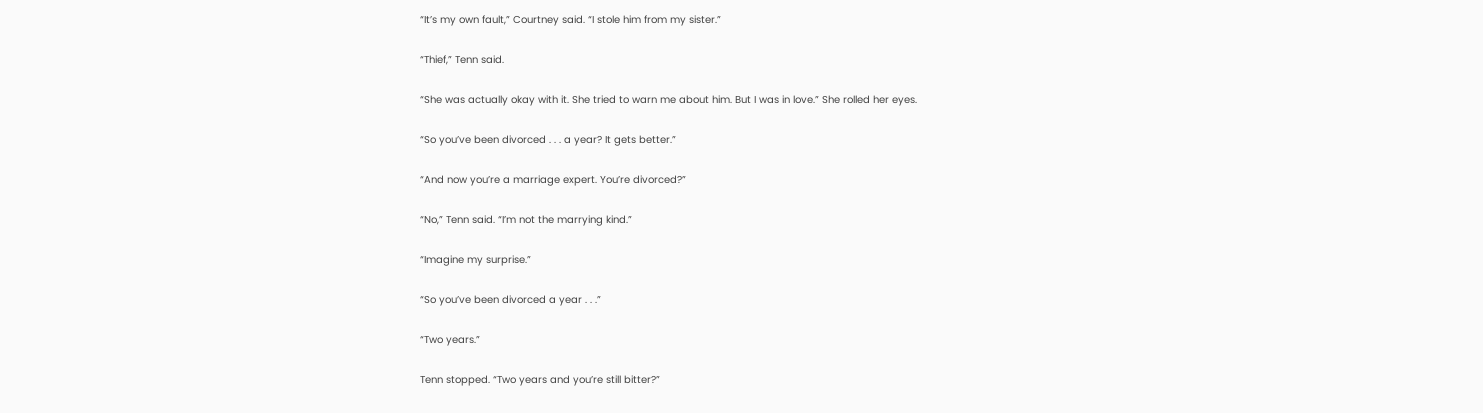“It’s my own fault,” Courtney said. “I stole him from my sister.”

“Thief,” Tenn said.

“She was actually okay with it. She tried to warn me about him. But I was in love.” She rolled her eyes.

“So you’ve been divorced . . . a year? It gets better.”

“And now you’re a marriage expert. You’re divorced?”

“No,” Tenn said. “I’m not the marrying kind.”

“Imagine my surprise.”

“So you’ve been divorced a year . . .”

“Two years.”

Tenn stopped. “Two years and you’re still bitter?”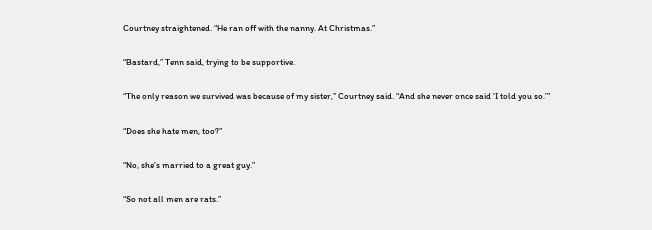Courtney straightened. “He ran off with the nanny. At Christmas.”

“Bastard,” Tenn said, trying to be supportive.

“The only reason we survived was because of my sister,” Courtney said. “And she never once said ‘I told you so.’”

“Does she hate men, too?”

“No, she’s married to a great guy.”

“So not all men are rats.”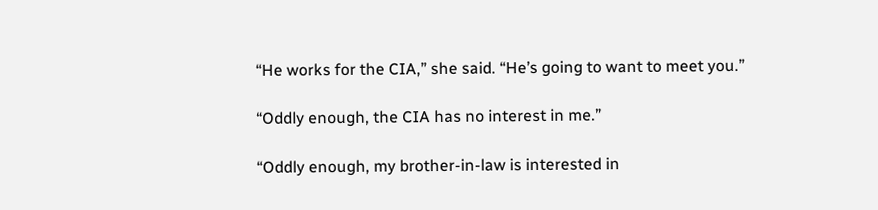“He works for the CIA,” she said. “He’s going to want to meet you.”

“Oddly enough, the CIA has no interest in me.”

“Oddly enough, my brother-in-law is interested in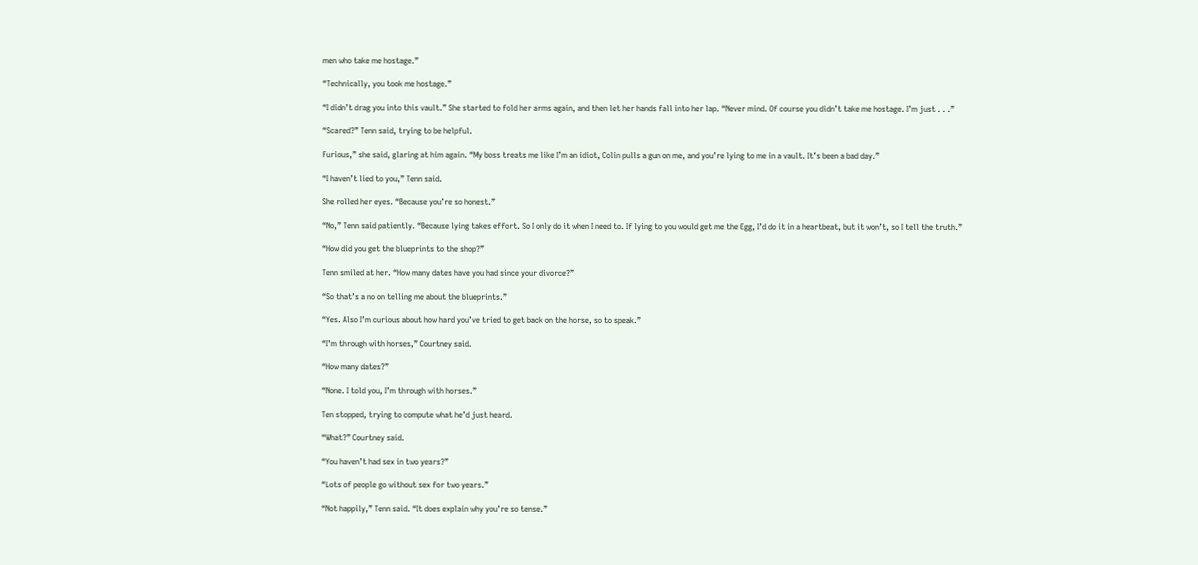men who take me hostage.”

“Technically, you took me hostage.”

“I didn’t drag you into this vault.” She started to fold her arms again, and then let her hands fall into her lap. “Never mind. Of course you didn’t take me hostage. I’m just . . .”

“Scared?” Tenn said, trying to be helpful.

Furious,” she said, glaring at him again. “My boss treats me like I’m an idiot, Colin pulls a gun on me, and you’re lying to me in a vault. It’s been a bad day.”

“I haven’t lied to you,” Tenn said.

She rolled her eyes. “Because you’re so honest.”

“No,” Tenn said patiently. “Because lying takes effort. So I only do it when I need to. If lying to you would get me the Egg, I’d do it in a heartbeat, but it won’t, so I tell the truth.”

“How did you get the blueprints to the shop?”

Tenn smiled at her. “How many dates have you had since your divorce?”

“So that’s a no on telling me about the blueprints.”

“Yes. Also I’m curious about how hard you’ve tried to get back on the horse, so to speak.”

“I’m through with horses,” Courtney said.

“How many dates?”

“None. I told you, I’m through with horses.”

Ten stopped, trying to compute what he’d just heard.

“What?” Courtney said.

“You haven’t had sex in two years?”

“Lots of people go without sex for two years.”

“Not happily,” Tenn said. “It does explain why you’re so tense.”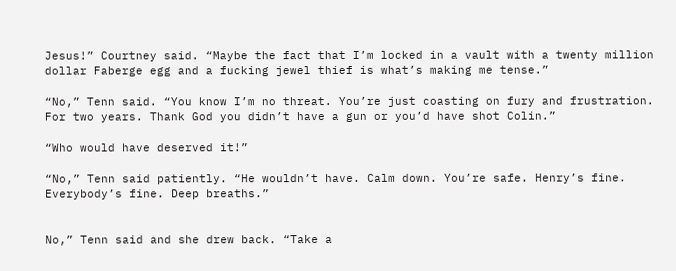Jesus!” Courtney said. “Maybe the fact that I’m locked in a vault with a twenty million dollar Faberge egg and a fucking jewel thief is what’s making me tense.”

“No,” Tenn said. “You know I’m no threat. You’re just coasting on fury and frustration. For two years. Thank God you didn’t have a gun or you’d have shot Colin.”

“Who would have deserved it!”

“No,” Tenn said patiently. “He wouldn’t have. Calm down. You’re safe. Henry’s fine. Everybody’s fine. Deep breaths.”


No,” Tenn said and she drew back. “Take a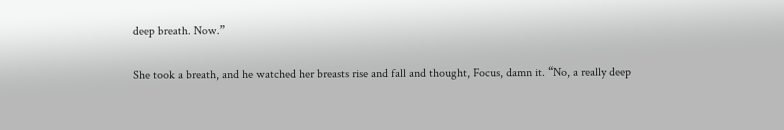deep breath. Now.”

She took a breath, and he watched her breasts rise and fall and thought, Focus, damn it. “No, a really deep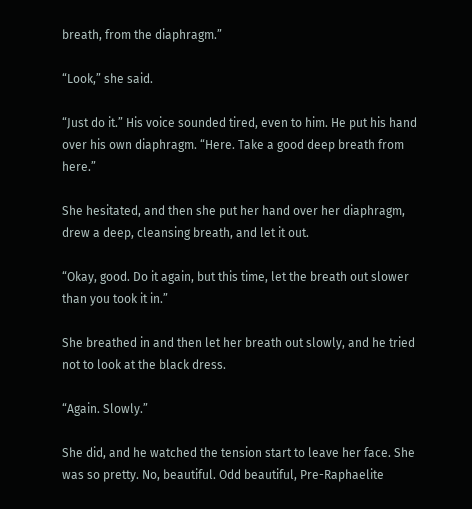breath, from the diaphragm.”

“Look,” she said.

“Just do it.” His voice sounded tired, even to him. He put his hand over his own diaphragm. “Here. Take a good deep breath from here.”

She hesitated, and then she put her hand over her diaphragm, drew a deep, cleansing breath, and let it out.

“Okay, good. Do it again, but this time, let the breath out slower than you took it in.”

She breathed in and then let her breath out slowly, and he tried not to look at the black dress.

“Again. Slowly.”

She did, and he watched the tension start to leave her face. She was so pretty. No, beautiful. Odd beautiful, Pre-Raphaelite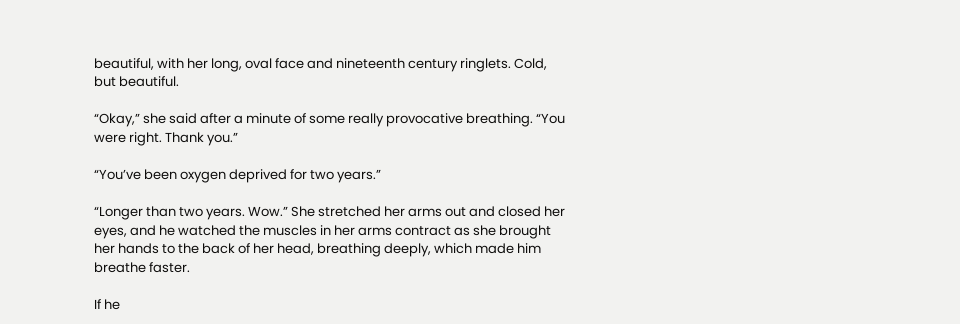beautiful, with her long, oval face and nineteenth century ringlets. Cold, but beautiful.

“Okay,” she said after a minute of some really provocative breathing. “You were right. Thank you.”

“You’ve been oxygen deprived for two years.”

“Longer than two years. Wow.” She stretched her arms out and closed her eyes, and he watched the muscles in her arms contract as she brought her hands to the back of her head, breathing deeply, which made him breathe faster.

If he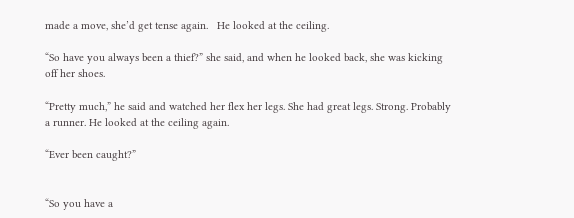made a move, she’d get tense again.   He looked at the ceiling.

“So have you always been a thief?” she said, and when he looked back, she was kicking off her shoes.

“Pretty much,” he said and watched her flex her legs. She had great legs. Strong. Probably a runner. He looked at the ceiling again.

“Ever been caught?”


“So you have a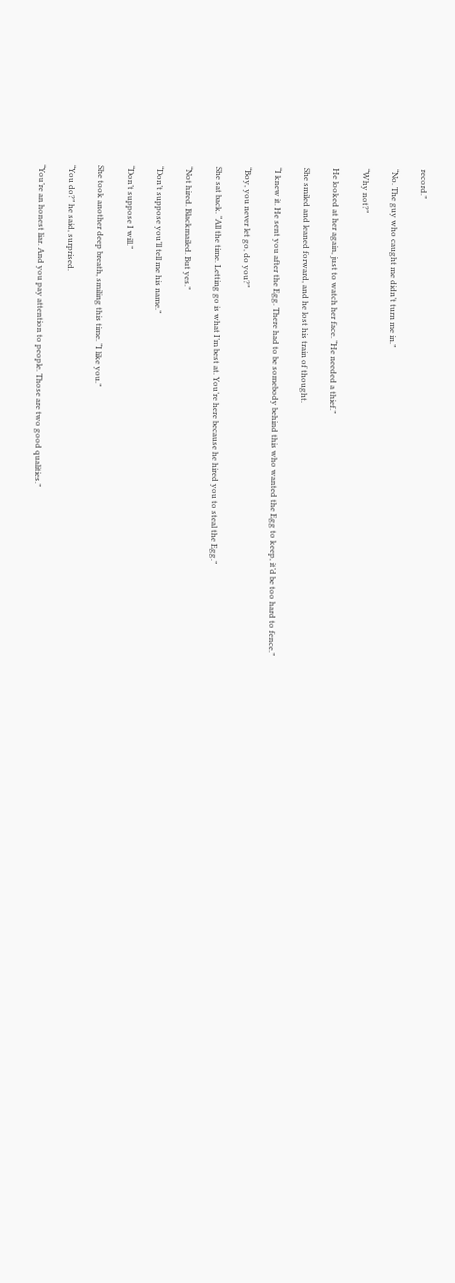record.”

“No. The guy who caught me didn’t turn me in.”

“Why not?”

He looked at her again, just to watch her face. “He needed a thief.”

She smiled and leaned forward, and he lost his train of thought.

“I knew it. He sent you after the Egg. There had to be somebody behind this who wanted the Egg to keep, it’d be too hard to fence.”

“Boy, you never let go, do you?”

She sat back. “All the time. Letting go is what I’m best at. You’re here because he hired you to steal the Egg.”

“Not hired. Blackmailed. But yes.”

“Don’t suppose you’ll tell me his name.”

“Don’t suppose I will.”

She took another deep breath, smiling this time. “I like you.”

“You do?” he said, surprised.

“You’re an honest liar. And you pay attention to people. Those are two good qualities.”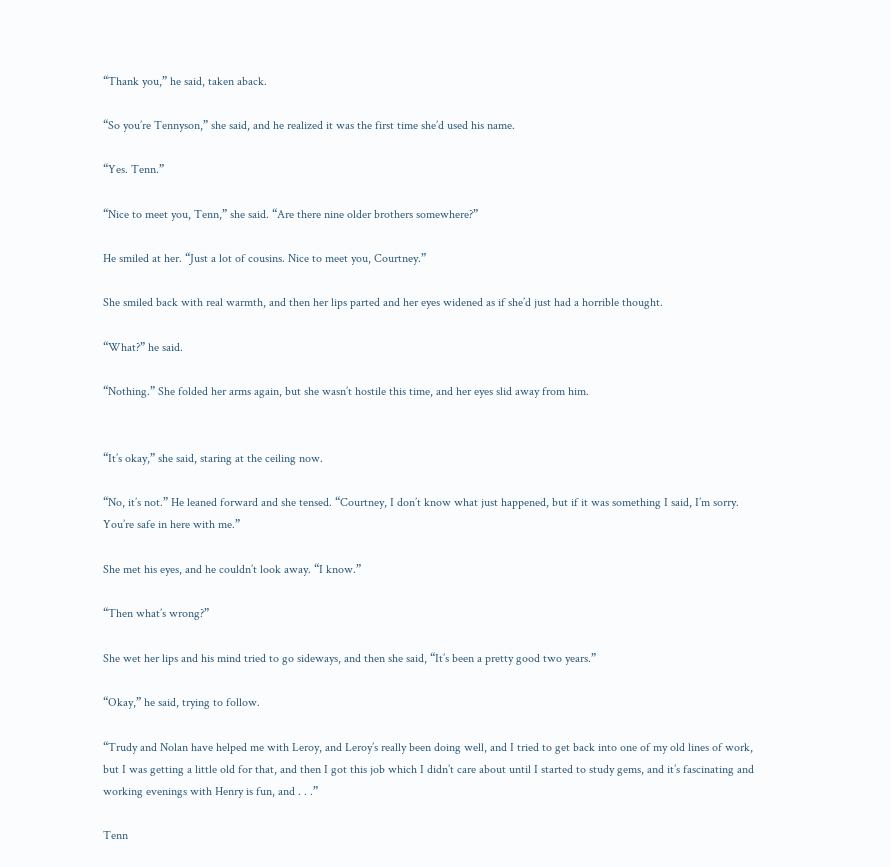“Thank you,” he said, taken aback.

“So you’re Tennyson,” she said, and he realized it was the first time she’d used his name.

“Yes. Tenn.”

“Nice to meet you, Tenn,” she said. “Are there nine older brothers somewhere?”

He smiled at her. “Just a lot of cousins. Nice to meet you, Courtney.”

She smiled back with real warmth, and then her lips parted and her eyes widened as if she’d just had a horrible thought.

“What?” he said.

“Nothing.” She folded her arms again, but she wasn’t hostile this time, and her eyes slid away from him.


“It’s okay,” she said, staring at the ceiling now.

“No, it’s not.” He leaned forward and she tensed. “Courtney, I don’t know what just happened, but if it was something I said, I’m sorry. You’re safe in here with me.”

She met his eyes, and he couldn’t look away. “I know.”

“Then what’s wrong?”

She wet her lips and his mind tried to go sideways, and then she said, “It’s been a pretty good two years.”

“Okay,” he said, trying to follow.

“Trudy and Nolan have helped me with Leroy, and Leroy’s really been doing well, and I tried to get back into one of my old lines of work, but I was getting a little old for that, and then I got this job which I didn’t care about until I started to study gems, and it’s fascinating and working evenings with Henry is fun, and . . .”

Tenn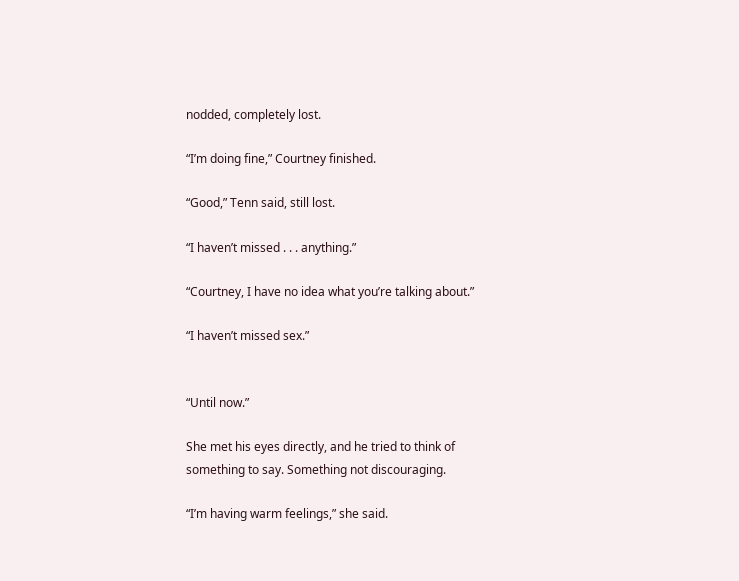nodded, completely lost.

“I’m doing fine,” Courtney finished.

“Good,” Tenn said, still lost.

“I haven’t missed . . . anything.”

“Courtney, I have no idea what you’re talking about.”

“I haven’t missed sex.”


“Until now.”

She met his eyes directly, and he tried to think of something to say. Something not discouraging.

“I’m having warm feelings,” she said.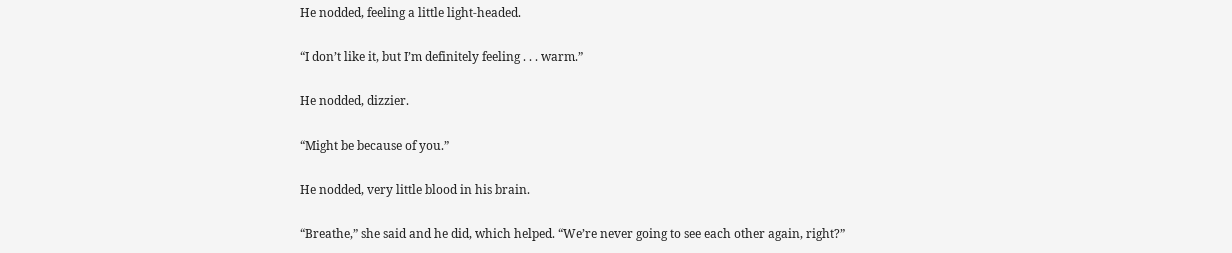He nodded, feeling a little light-headed.

“I don’t like it, but I’m definitely feeling . . . warm.”

He nodded, dizzier.

“Might be because of you.”

He nodded, very little blood in his brain.

“Breathe,” she said and he did, which helped. “We’re never going to see each other again, right?”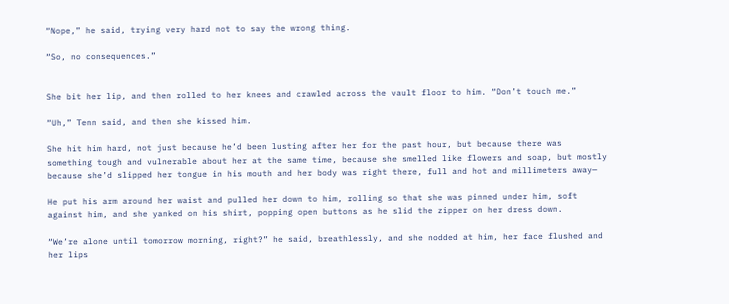“Nope,” he said, trying very hard not to say the wrong thing.

“So, no consequences.”


She bit her lip, and then rolled to her knees and crawled across the vault floor to him. “Don’t touch me.”

“Uh,” Tenn said, and then she kissed him.

She hit him hard, not just because he’d been lusting after her for the past hour, but because there was something tough and vulnerable about her at the same time, because she smelled like flowers and soap, but mostly because she’d slipped her tongue in his mouth and her body was right there, full and hot and millimeters away—

He put his arm around her waist and pulled her down to him, rolling so that she was pinned under him, soft against him, and she yanked on his shirt, popping open buttons as he slid the zipper on her dress down.

“We’re alone until tomorrow morning, right?” he said, breathlessly, and she nodded at him, her face flushed and her lips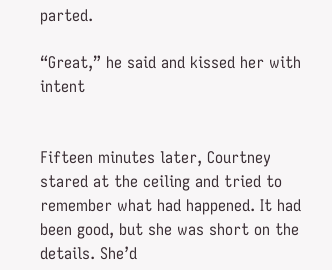parted.

“Great,” he said and kissed her with intent


Fifteen minutes later, Courtney stared at the ceiling and tried to remember what had happened. It had been good, but she was short on the details. She’d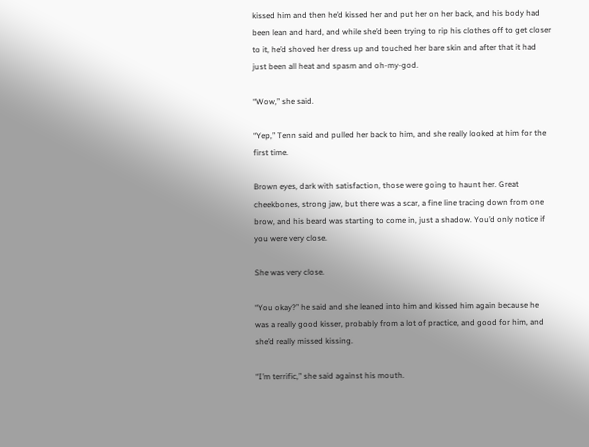kissed him and then he’d kissed her and put her on her back, and his body had been lean and hard, and while she’d been trying to rip his clothes off to get closer to it, he’d shoved her dress up and touched her bare skin and after that it had just been all heat and spasm and oh-my-god.

“Wow,” she said.

“Yep,” Tenn said and pulled her back to him, and she really looked at him for the first time.

Brown eyes, dark with satisfaction, those were going to haunt her. Great cheekbones, strong jaw, but there was a scar, a fine line tracing down from one brow, and his beard was starting to come in, just a shadow. You’d only notice if you were very close.

She was very close.

“You okay?” he said and she leaned into him and kissed him again because he was a really good kisser, probably from a lot of practice, and good for him, and she’d really missed kissing.

“I’m terrific,” she said against his mouth.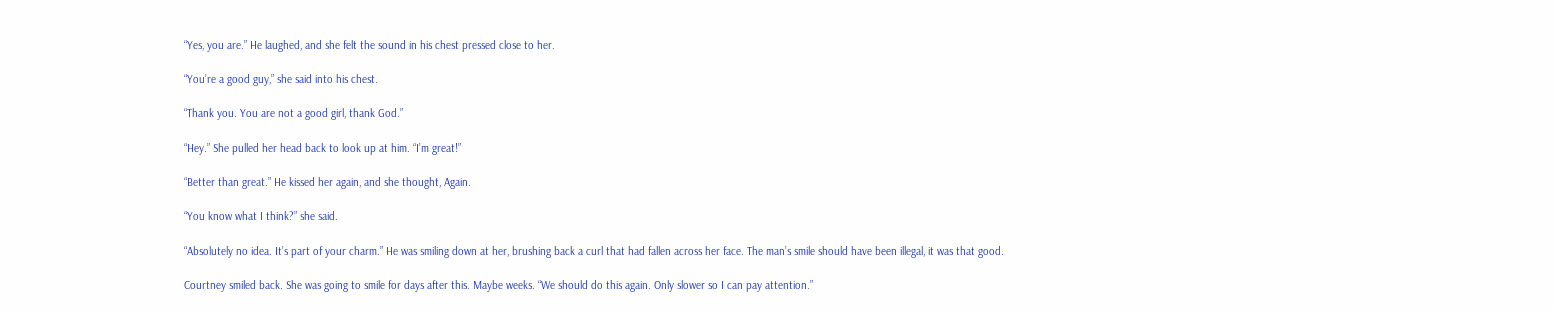“Yes, you are.” He laughed, and she felt the sound in his chest pressed close to her.

“You’re a good guy,” she said into his chest.

“Thank you. You are not a good girl, thank God.”

“Hey.” She pulled her head back to look up at him. “I’m great!”

“Better than great.” He kissed her again, and she thought, Again.

“You know what I think?” she said.

“Absolutely no idea. It’s part of your charm.” He was smiling down at her, brushing back a curl that had fallen across her face. The man’s smile should have been illegal, it was that good.

Courtney smiled back. She was going to smile for days after this. Maybe weeks. “We should do this again. Only slower so I can pay attention.”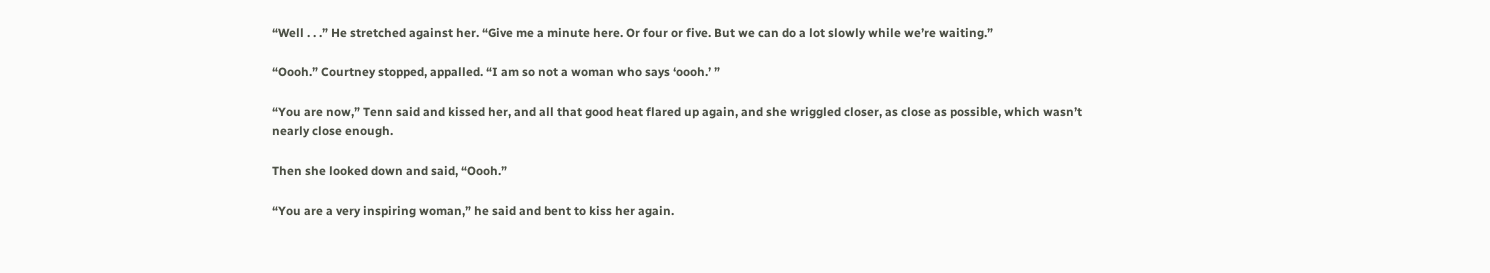“Well . . .” He stretched against her. “Give me a minute here. Or four or five. But we can do a lot slowly while we’re waiting.”

“Oooh.” Courtney stopped, appalled. “I am so not a woman who says ‘oooh.’ ”

“You are now,” Tenn said and kissed her, and all that good heat flared up again, and she wriggled closer, as close as possible, which wasn’t nearly close enough.

Then she looked down and said, “Oooh.”

“You are a very inspiring woman,” he said and bent to kiss her again.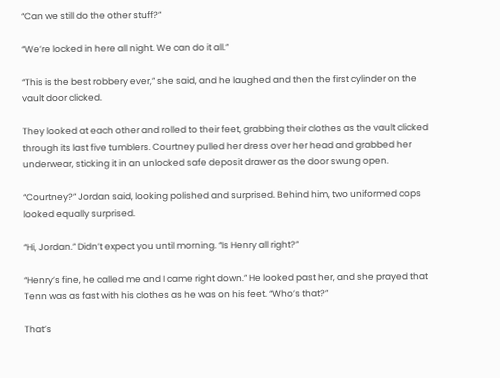“Can we still do the other stuff?”

“We’re locked in here all night. We can do it all.”

“This is the best robbery ever,” she said, and he laughed and then the first cylinder on the vault door clicked.

They looked at each other and rolled to their feet, grabbing their clothes as the vault clicked through its last five tumblers. Courtney pulled her dress over her head and grabbed her underwear, sticking it in an unlocked safe deposit drawer as the door swung open.

“Courtney?” Jordan said, looking polished and surprised. Behind him, two uniformed cops looked equally surprised.

“Hi, Jordan.” Didn’t expect you until morning. “Is Henry all right?”

“Henry’s fine, he called me and I came right down.” He looked past her, and she prayed that Tenn was as fast with his clothes as he was on his feet. “Who’s that?”

That’s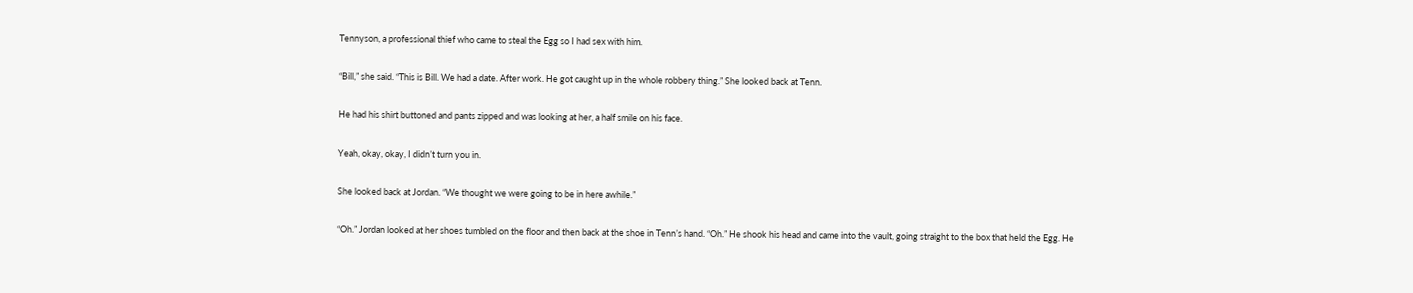Tennyson, a professional thief who came to steal the Egg so I had sex with him.

“Bill,” she said. “This is Bill. We had a date. After work. He got caught up in the whole robbery thing.” She looked back at Tenn.

He had his shirt buttoned and pants zipped and was looking at her, a half smile on his face.

Yeah, okay, okay, I didn’t turn you in.

She looked back at Jordan. “We thought we were going to be in here awhile.”

“Oh.” Jordan looked at her shoes tumbled on the floor and then back at the shoe in Tenn’s hand. “Oh.” He shook his head and came into the vault, going straight to the box that held the Egg. He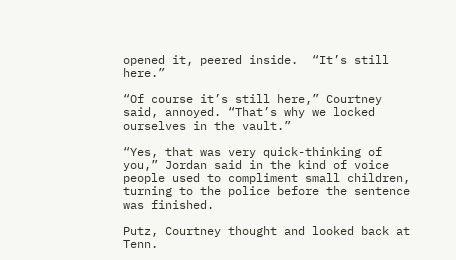opened it, peered inside.  “It’s still here.”

“Of course it’s still here,” Courtney said, annoyed. “That’s why we locked ourselves in the vault.”

“Yes, that was very quick-thinking of you,” Jordan said in the kind of voice people used to compliment small children, turning to the police before the sentence was finished.

Putz, Courtney thought and looked back at Tenn.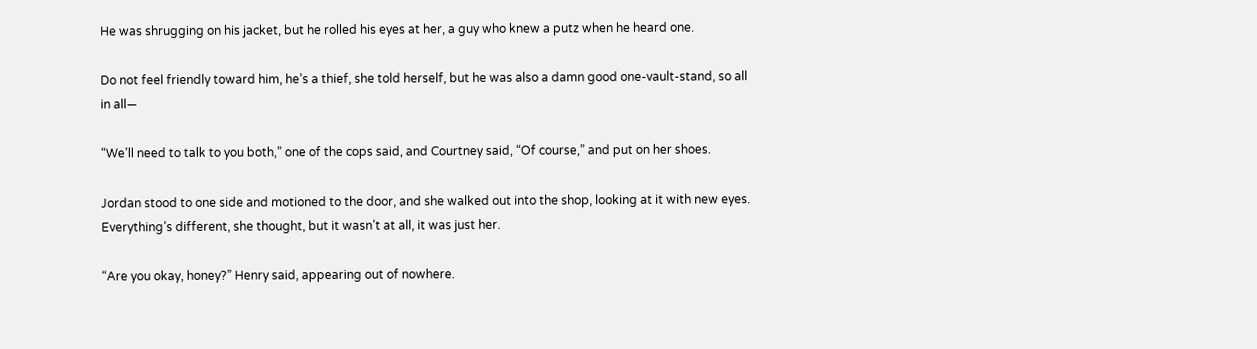He was shrugging on his jacket, but he rolled his eyes at her, a guy who knew a putz when he heard one.

Do not feel friendly toward him, he’s a thief, she told herself, but he was also a damn good one-vault-stand, so all in all—

“We’ll need to talk to you both,” one of the cops said, and Courtney said, “Of course,” and put on her shoes.

Jordan stood to one side and motioned to the door, and she walked out into the shop, looking at it with new eyes. Everything’s different, she thought, but it wasn’t at all, it was just her.

“Are you okay, honey?” Henry said, appearing out of nowhere.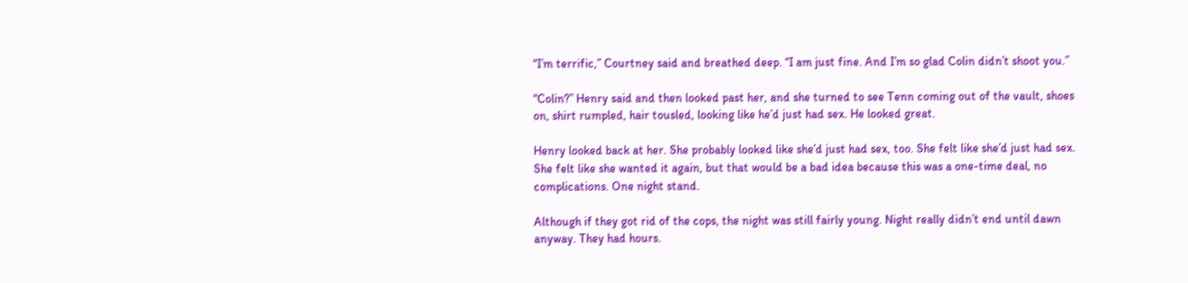“I’m terrific,” Courtney said and breathed deep. “I am just fine. And I’m so glad Colin didn’t shoot you.”

“Colin?” Henry said and then looked past her, and she turned to see Tenn coming out of the vault, shoes on, shirt rumpled, hair tousled, looking like he’d just had sex. He looked great.

Henry looked back at her. She probably looked like she’d just had sex, too. She felt like she’d just had sex. She felt like she wanted it again, but that would be a bad idea because this was a one-time deal, no complications. One night stand.

Although if they got rid of the cops, the night was still fairly young. Night really didn’t end until dawn anyway. They had hours.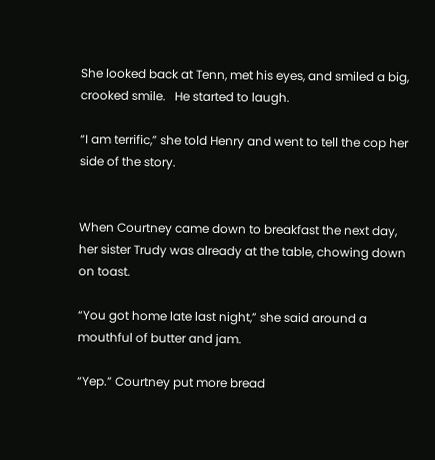She looked back at Tenn, met his eyes, and smiled a big, crooked smile.   He started to laugh.

“I am terrific,” she told Henry and went to tell the cop her side of the story.


When Courtney came down to breakfast the next day, her sister Trudy was already at the table, chowing down on toast.

“You got home late last night,” she said around a mouthful of butter and jam.

“Yep.” Courtney put more bread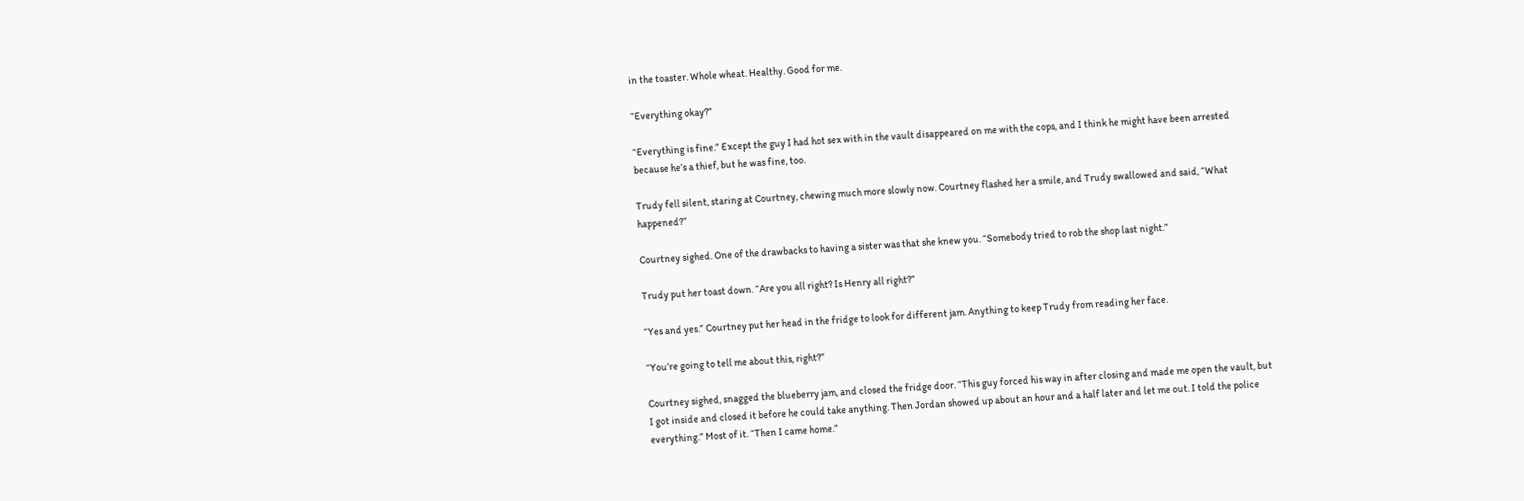in the toaster. Whole wheat. Healthy. Good for me.

“Everything okay?”

“Everything is fine.” Except the guy I had hot sex with in the vault disappeared on me with the cops, and I think he might have been arrested because he’s a thief, but he was fine, too.

Trudy fell silent, staring at Courtney, chewing much more slowly now. Courtney flashed her a smile, and Trudy swallowed and said, “What happened?”

Courtney sighed. One of the drawbacks to having a sister was that she knew you. “Somebody tried to rob the shop last night.”

Trudy put her toast down. “Are you all right? Is Henry all right?”

“Yes and yes.” Courtney put her head in the fridge to look for different jam. Anything to keep Trudy from reading her face.

“You’re going to tell me about this, right?”

Courtney sighed, snagged the blueberry jam, and closed the fridge door. “This guy forced his way in after closing and made me open the vault, but I got inside and closed it before he could take anything. Then Jordan showed up about an hour and a half later and let me out. I told the police everything.” Most of it. “Then I came home.”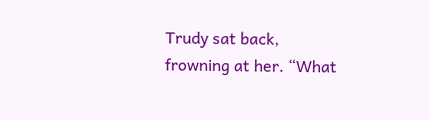Trudy sat back, frowning at her. “What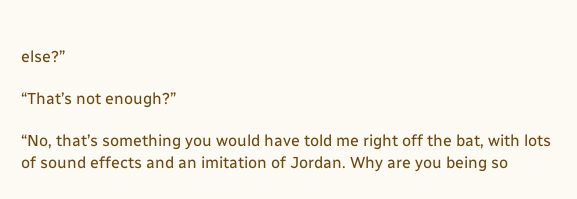else?”

“That’s not enough?”

“No, that’s something you would have told me right off the bat, with lots of sound effects and an imitation of Jordan. Why are you being so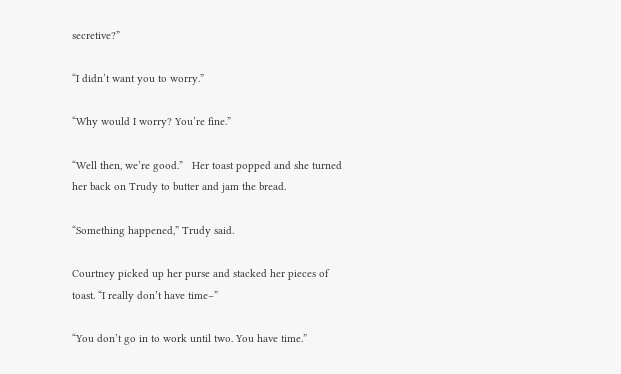secretive?”

“I didn’t want you to worry.”

“Why would I worry? You’re fine.”

“Well then, we’re good.”   Her toast popped and she turned her back on Trudy to butter and jam the bread.

“Something happened,” Trudy said.

Courtney picked up her purse and stacked her pieces of toast. “I really don’t have time–”

“You don’t go in to work until two. You have time.”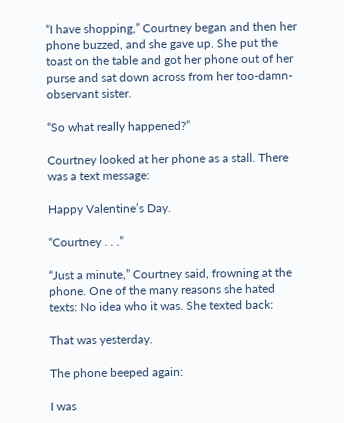“I have shopping,” Courtney began and then her phone buzzed, and she gave up. She put the toast on the table and got her phone out of her purse and sat down across from her too-damn-observant sister.

“So what really happened?”

Courtney looked at her phone as a stall. There was a text message:

Happy Valentine’s Day.

“Courtney . . .”

“Just a minute,” Courtney said, frowning at the phone. One of the many reasons she hated texts: No idea who it was. She texted back:

That was yesterday.

The phone beeped again:

I was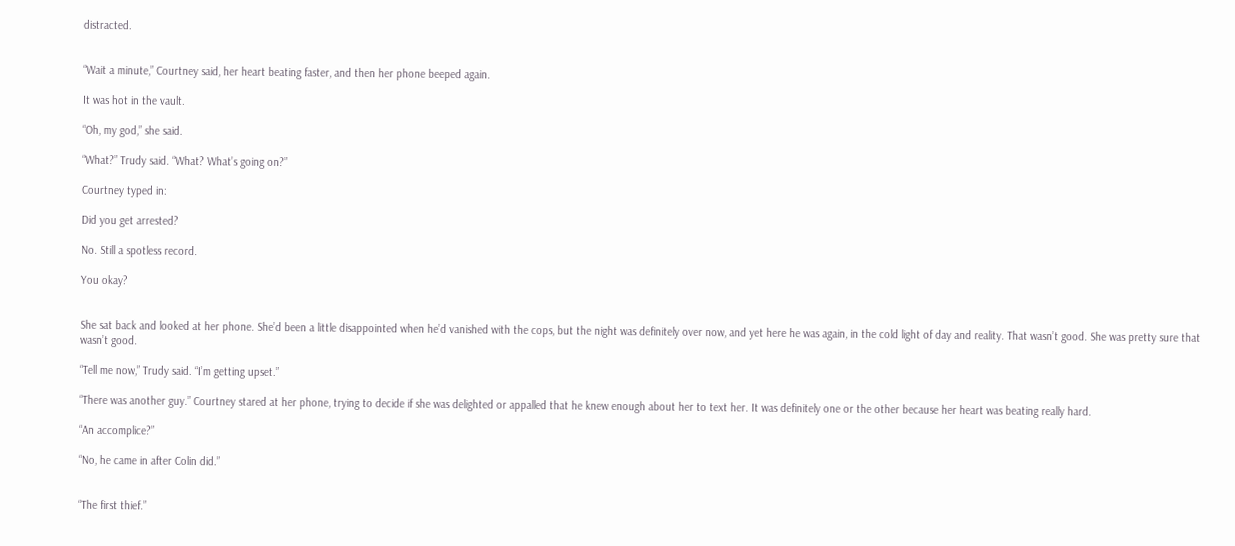distracted.


“Wait a minute,” Courtney said, her heart beating faster, and then her phone beeped again.

It was hot in the vault.

“Oh, my god,” she said.

“What?” Trudy said. “What? What’s going on?”

Courtney typed in:

Did you get arrested?

No. Still a spotless record.

You okay?


She sat back and looked at her phone. She’d been a little disappointed when he’d vanished with the cops, but the night was definitely over now, and yet here he was again, in the cold light of day and reality. That wasn’t good. She was pretty sure that wasn’t good.

“Tell me now,” Trudy said. “I’m getting upset.”

“There was another guy.” Courtney stared at her phone, trying to decide if she was delighted or appalled that he knew enough about her to text her. It was definitely one or the other because her heart was beating really hard.

“An accomplice?”

“No, he came in after Colin did.”


“The first thief.”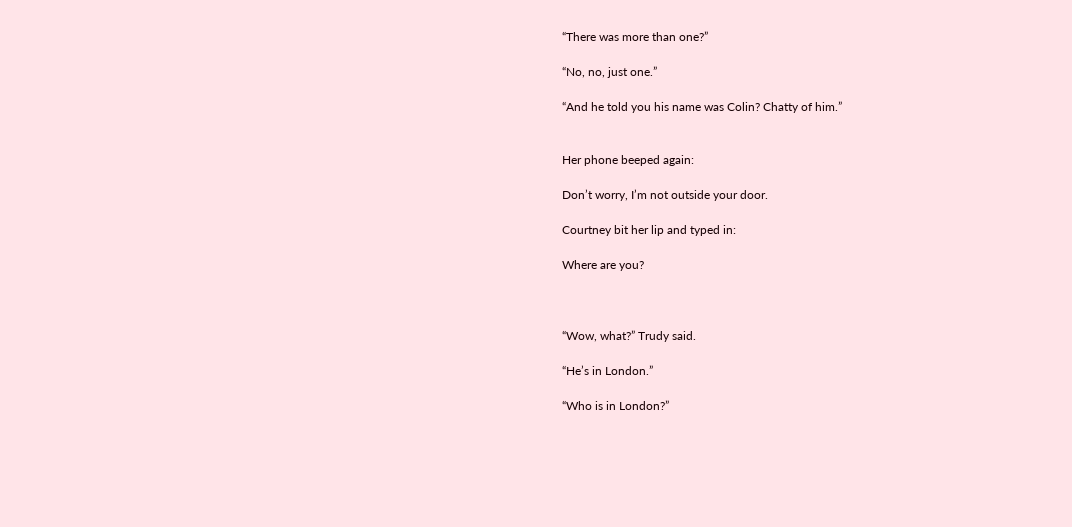“There was more than one?”

“No, no, just one.”

“And he told you his name was Colin? Chatty of him.”


Her phone beeped again:

Don’t worry, I’m not outside your door.

Courtney bit her lip and typed in:

Where are you?



“Wow, what?” Trudy said.

“He’s in London.”

“Who is in London?”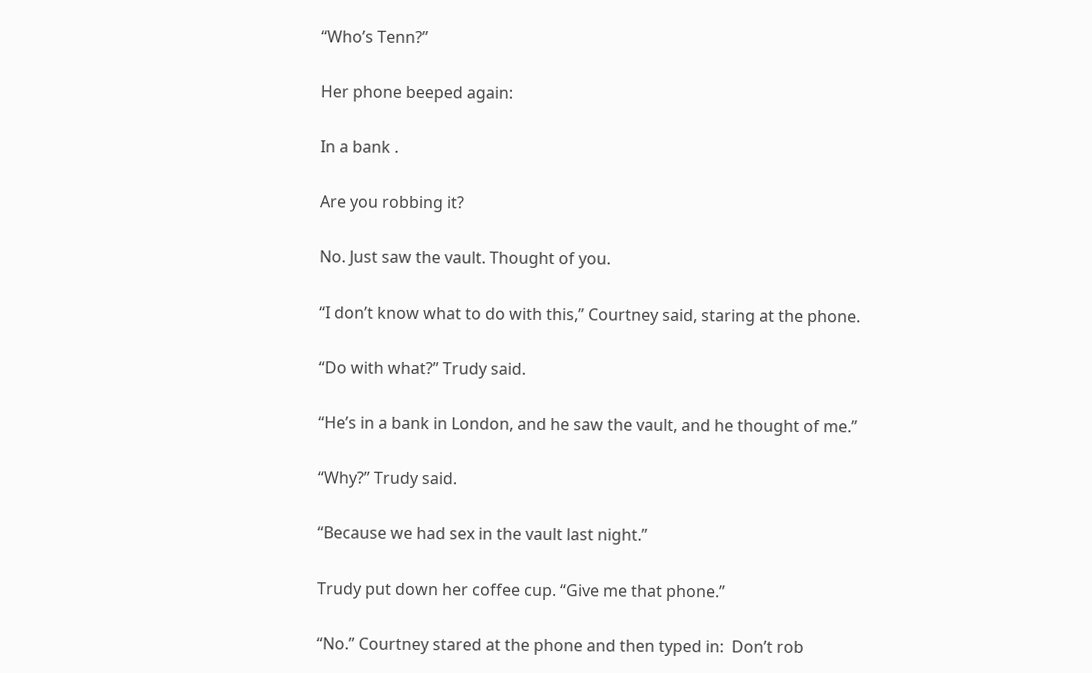“Who’s Tenn?”

Her phone beeped again:

In a bank .

Are you robbing it?

No. Just saw the vault. Thought of you.

“I don’t know what to do with this,” Courtney said, staring at the phone.

“Do with what?” Trudy said.

“He’s in a bank in London, and he saw the vault, and he thought of me.”

“Why?” Trudy said.

“Because we had sex in the vault last night.”

Trudy put down her coffee cup. “Give me that phone.”

“No.” Courtney stared at the phone and then typed in:  Don’t rob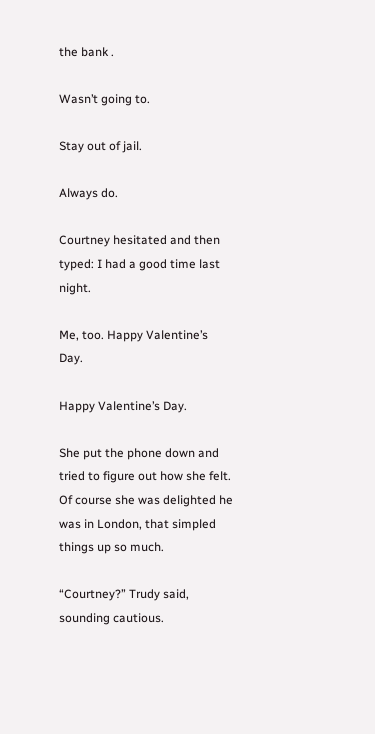the bank .

Wasn’t going to.

Stay out of jail.

Always do.

Courtney hesitated and then typed: I had a good time last night.

Me, too. Happy Valentine’s Day.

Happy Valentine’s Day.

She put the phone down and tried to figure out how she felt. Of course she was delighted he was in London, that simpled things up so much.

“Courtney?” Trudy said, sounding cautious.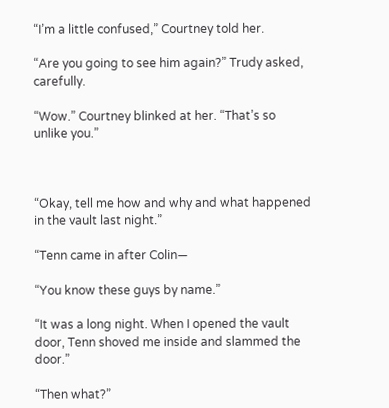“I’m a little confused,” Courtney told her.

“Are you going to see him again?” Trudy asked, carefully.

“Wow.” Courtney blinked at her. “That’s so unlike you.”



“Okay, tell me how and why and what happened in the vault last night.”

“Tenn came in after Colin—

“You know these guys by name.”

“It was a long night. When I opened the vault door, Tenn shoved me inside and slammed the door.”

“Then what?”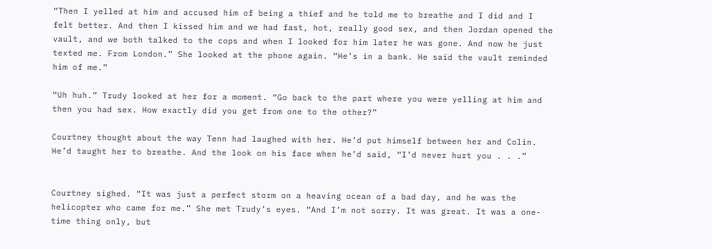“Then I yelled at him and accused him of being a thief and he told me to breathe and I did and I felt better. And then I kissed him and we had fast, hot, really good sex, and then Jordan opened the vault, and we both talked to the cops and when I looked for him later he was gone. And now he just texted me. From London.” She looked at the phone again. “He’s in a bank. He said the vault reminded him of me.”

“Uh huh.” Trudy looked at her for a moment. “Go back to the part where you were yelling at him and then you had sex. How exactly did you get from one to the other?”

Courtney thought about the way Tenn had laughed with her. He’d put himself between her and Colin. He’d taught her to breathe. And the look on his face when he’d said, “I’d never hurt you . . .”


Courtney sighed. “It was just a perfect storm on a heaving ocean of a bad day, and he was the helicopter who came for me.” She met Trudy’s eyes. “And I’m not sorry. It was great. It was a one-time thing only, but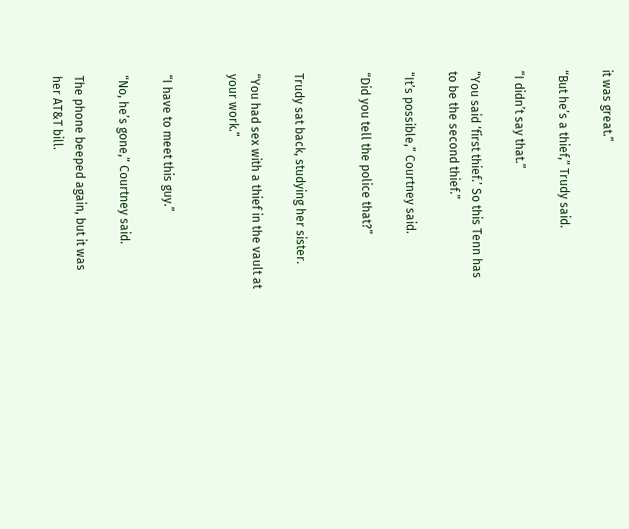it was great.”

“But he’s a thief,” Trudy said.

“I didn’t say that.”

“You said ‘first thief.’ So this Tenn has to be the second thief.”

“It’s possible,” Courtney said.

“Did you tell the police that?”


Trudy sat back, studying her sister.

“You had sex with a thief in the vault at your work.”


“I have to meet this guy.”

“No, he’s gone,” Courtney said.

The phone beeped again, but it was her AT&T bill.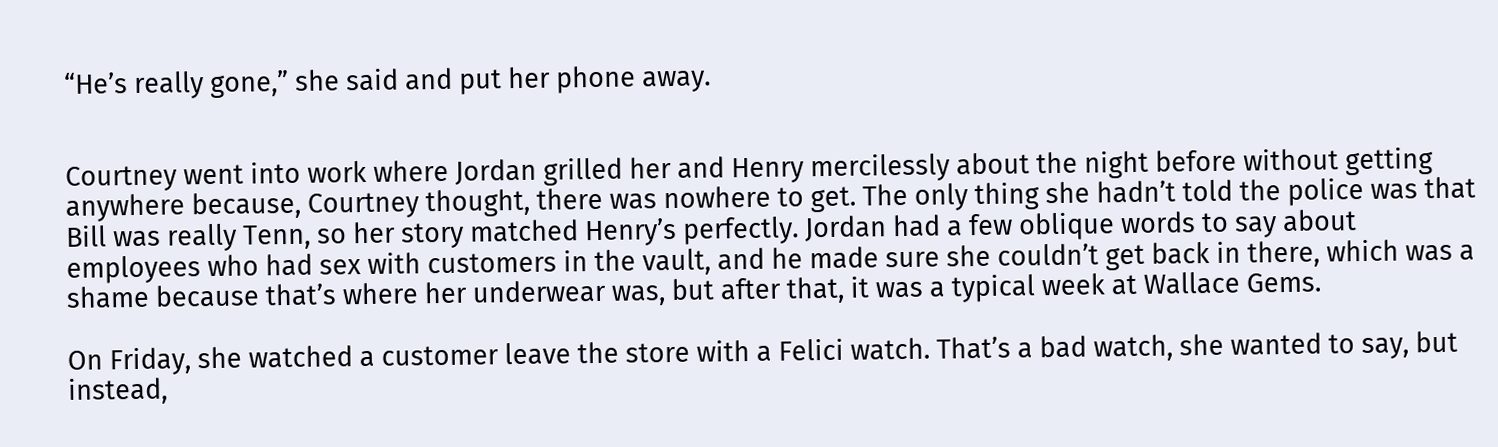“He’s really gone,” she said and put her phone away.


Courtney went into work where Jordan grilled her and Henry mercilessly about the night before without getting anywhere because, Courtney thought, there was nowhere to get. The only thing she hadn’t told the police was that Bill was really Tenn, so her story matched Henry’s perfectly. Jordan had a few oblique words to say about employees who had sex with customers in the vault, and he made sure she couldn’t get back in there, which was a shame because that’s where her underwear was, but after that, it was a typical week at Wallace Gems.

On Friday, she watched a customer leave the store with a Felici watch. That’s a bad watch, she wanted to say, but instead,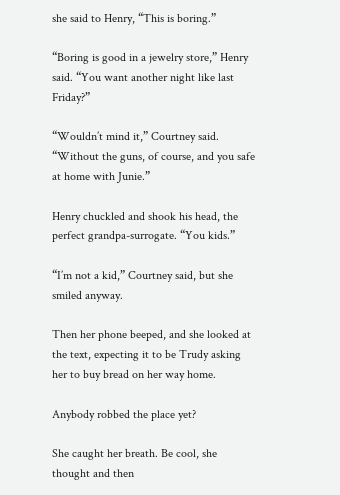she said to Henry, “This is boring.”

“Boring is good in a jewelry store,” Henry said. “You want another night like last Friday?”

“Wouldn’t mind it,” Courtney said. “Without the guns, of course, and you safe at home with Junie.”

Henry chuckled and shook his head, the perfect grandpa-surrogate. “You kids.”

“I’m not a kid,” Courtney said, but she smiled anyway.

Then her phone beeped, and she looked at the text, expecting it to be Trudy asking her to buy bread on her way home.

Anybody robbed the place yet?

She caught her breath. Be cool, she thought and then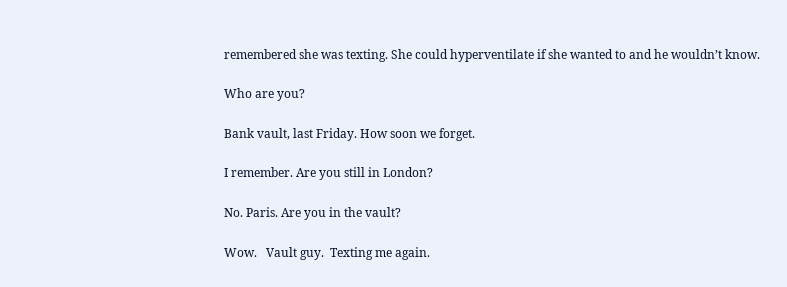remembered she was texting. She could hyperventilate if she wanted to and he wouldn’t know.

Who are you?

Bank vault, last Friday. How soon we forget.

I remember. Are you still in London?

No. Paris. Are you in the vault?

Wow.   Vault guy.  Texting me again.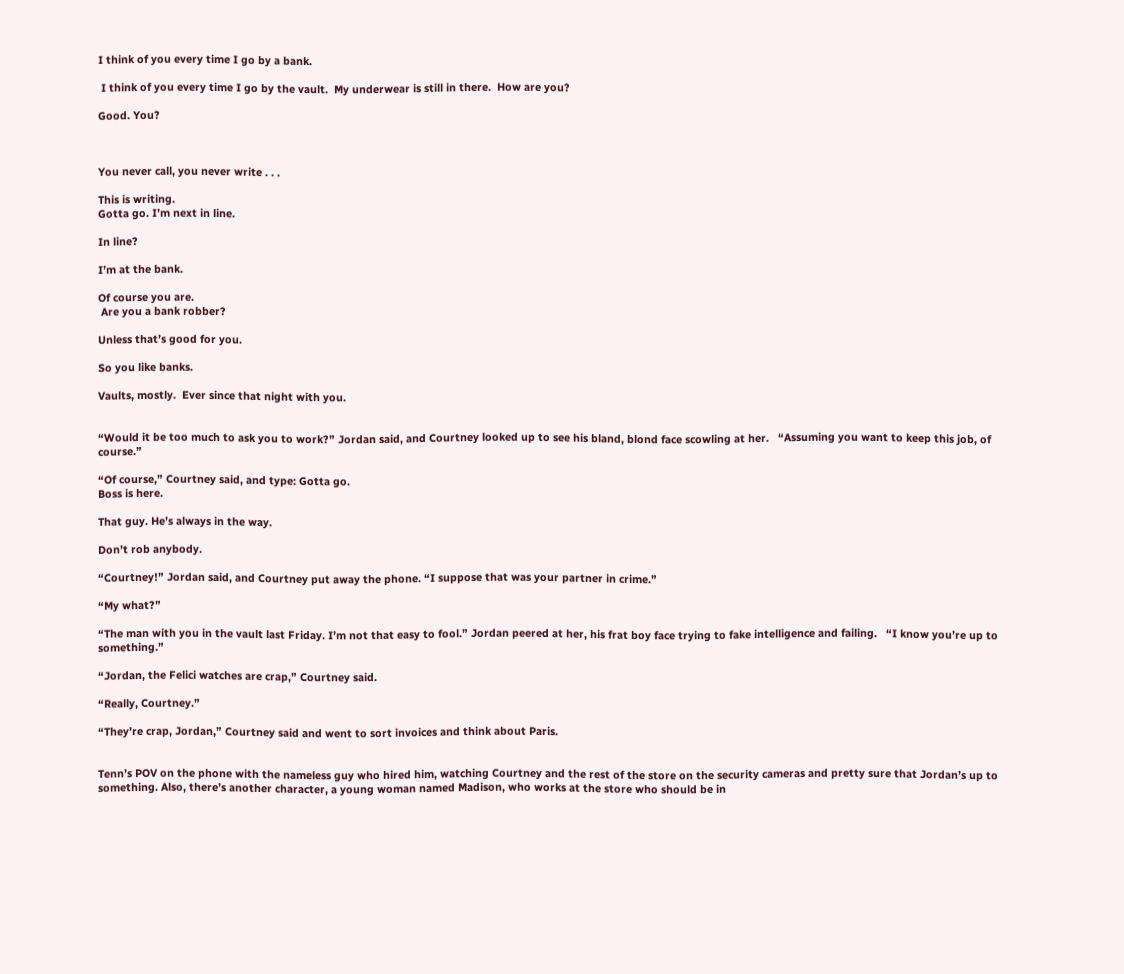I think of you every time I go by a bank.

 I think of you every time I go by the vault.  My underwear is still in there.  How are you?

Good. You?



You never call, you never write . . .

This is writing.
Gotta go. I’m next in line.

In line?

I’m at the bank.

Of course you are.
 Are you a bank robber?

Unless that’s good for you.

So you like banks.

Vaults, mostly.  Ever since that night with you.


“Would it be too much to ask you to work?” Jordan said, and Courtney looked up to see his bland, blond face scowling at her.   “Assuming you want to keep this job, of course.”

“Of course,” Courtney said, and type: Gotta go.
Boss is here.

That guy. He’s always in the way.

Don’t rob anybody.

“Courtney!” Jordan said, and Courtney put away the phone. “I suppose that was your partner in crime.”

“My what?”

“The man with you in the vault last Friday. I’m not that easy to fool.” Jordan peered at her, his frat boy face trying to fake intelligence and failing.   “I know you’re up to something.”

“Jordan, the Felici watches are crap,” Courtney said.

“Really, Courtney.”

“They’re crap, Jordan,” Courtney said and went to sort invoices and think about Paris.


Tenn’s POV on the phone with the nameless guy who hired him, watching Courtney and the rest of the store on the security cameras and pretty sure that Jordan’s up to something. Also, there’s another character, a young woman named Madison, who works at the store who should be in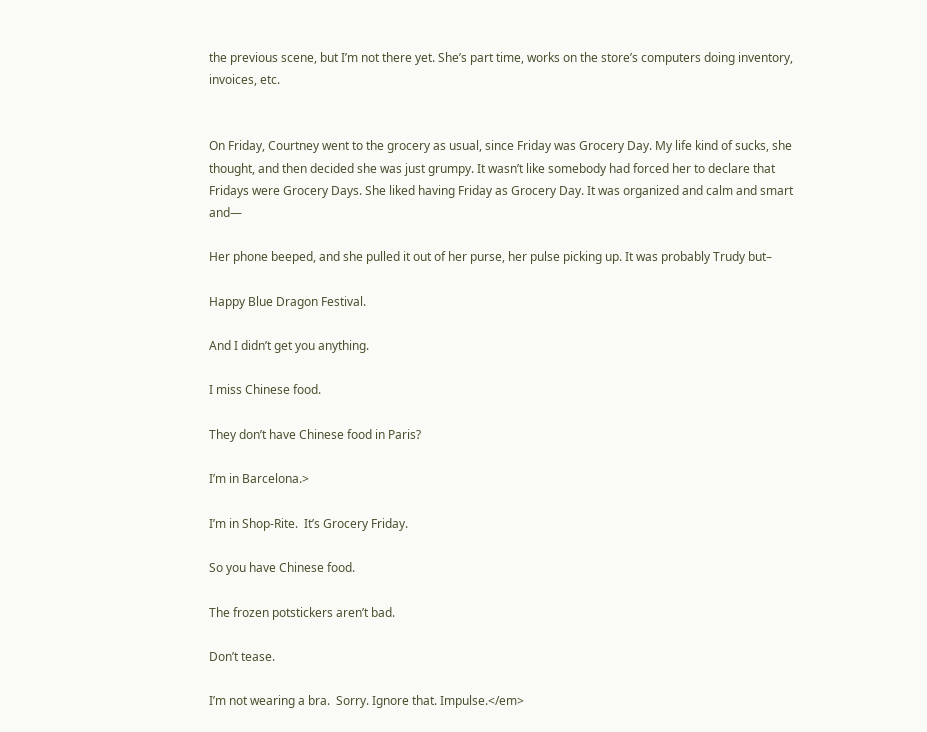the previous scene, but I’m not there yet. She’s part time, works on the store’s computers doing inventory, invoices, etc.


On Friday, Courtney went to the grocery as usual, since Friday was Grocery Day. My life kind of sucks, she thought, and then decided she was just grumpy. It wasn’t like somebody had forced her to declare that Fridays were Grocery Days. She liked having Friday as Grocery Day. It was organized and calm and smart and—

Her phone beeped, and she pulled it out of her purse, her pulse picking up. It was probably Trudy but–

Happy Blue Dragon Festival.

And I didn’t get you anything.

I miss Chinese food.

They don’t have Chinese food in Paris?

I’m in Barcelona.>

I’m in Shop-Rite.  It’s Grocery Friday.

So you have Chinese food.

The frozen potstickers aren’t bad.

Don’t tease.

I’m not wearing a bra.  Sorry. Ignore that. Impulse.</em>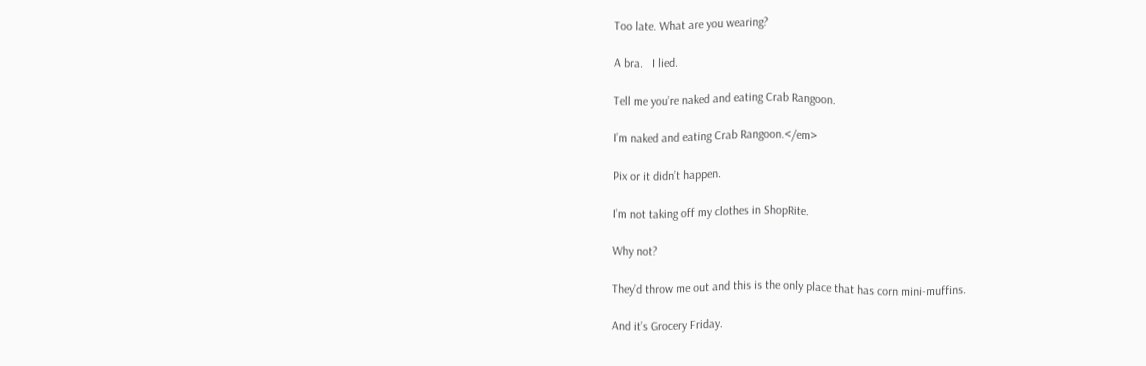Too late. What are you wearing?

A bra.   I lied.

Tell me you’re naked and eating Crab Rangoon.

I’m naked and eating Crab Rangoon.</em>

Pix or it didn’t happen.

I’m not taking off my clothes in ShopRite.

Why not?

They’d throw me out and this is the only place that has corn mini-muffins.

And it’s Grocery Friday.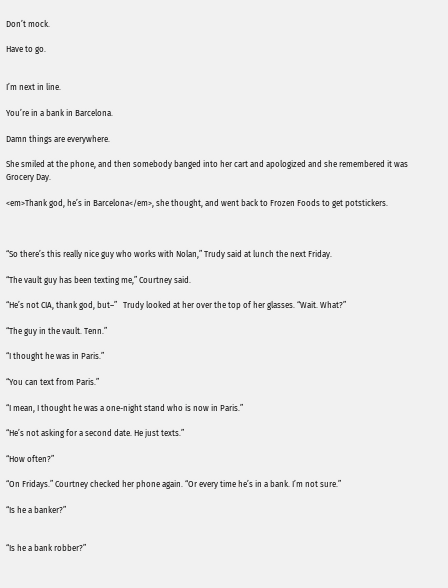Don’t mock.

Have to go.


I’m next in line.

You’re in a bank in Barcelona.

Damn things are everywhere.

She smiled at the phone, and then somebody banged into her cart and apologized and she remembered it was Grocery Day.

<em>Thank god, he’s in Barcelona</em>, she thought, and went back to Frozen Foods to get potstickers.



“So there’s this really nice guy who works with Nolan,” Trudy said at lunch the next Friday.

“The vault guy has been texting me,” Courtney said.

“He’s not CIA, thank god, but–”   Trudy looked at her over the top of her glasses. “Wait. What?”

“The guy in the vault. Tenn.”

“I thought he was in Paris.”

“You can text from Paris.”

“I mean, I thought he was a one-night stand who is now in Paris.”

“He’s not asking for a second date. He just texts.”

“How often?”

“On Fridays.” Courtney checked her phone again. “Or every time he’s in a bank. I’m not sure.”

“Is he a banker?”


“Is he a bank robber?”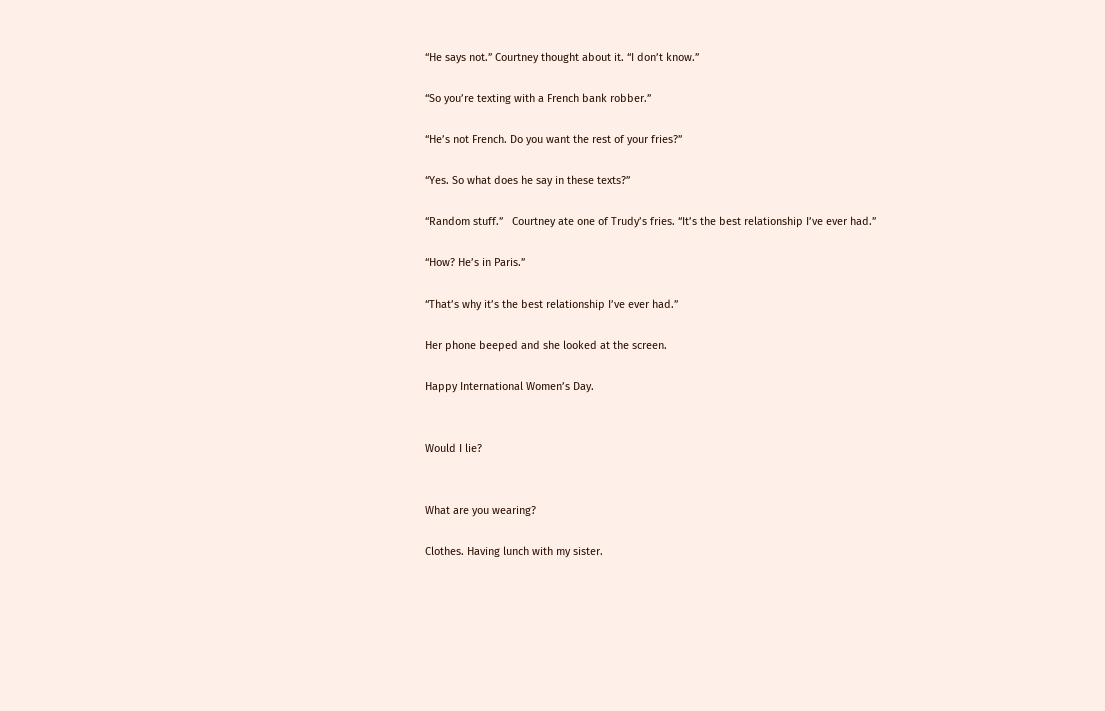“He says not.” Courtney thought about it. “I don’t know.”

“So you’re texting with a French bank robber.”

“He’s not French. Do you want the rest of your fries?”

“Yes. So what does he say in these texts?”

“Random stuff.”   Courtney ate one of Trudy’s fries. “It’s the best relationship I’ve ever had.”

“How? He’s in Paris.”

“That’s why it’s the best relationship I’ve ever had.”

Her phone beeped and she looked at the screen.

Happy International Women’s Day.


Would I lie?


What are you wearing?

Clothes. Having lunch with my sister.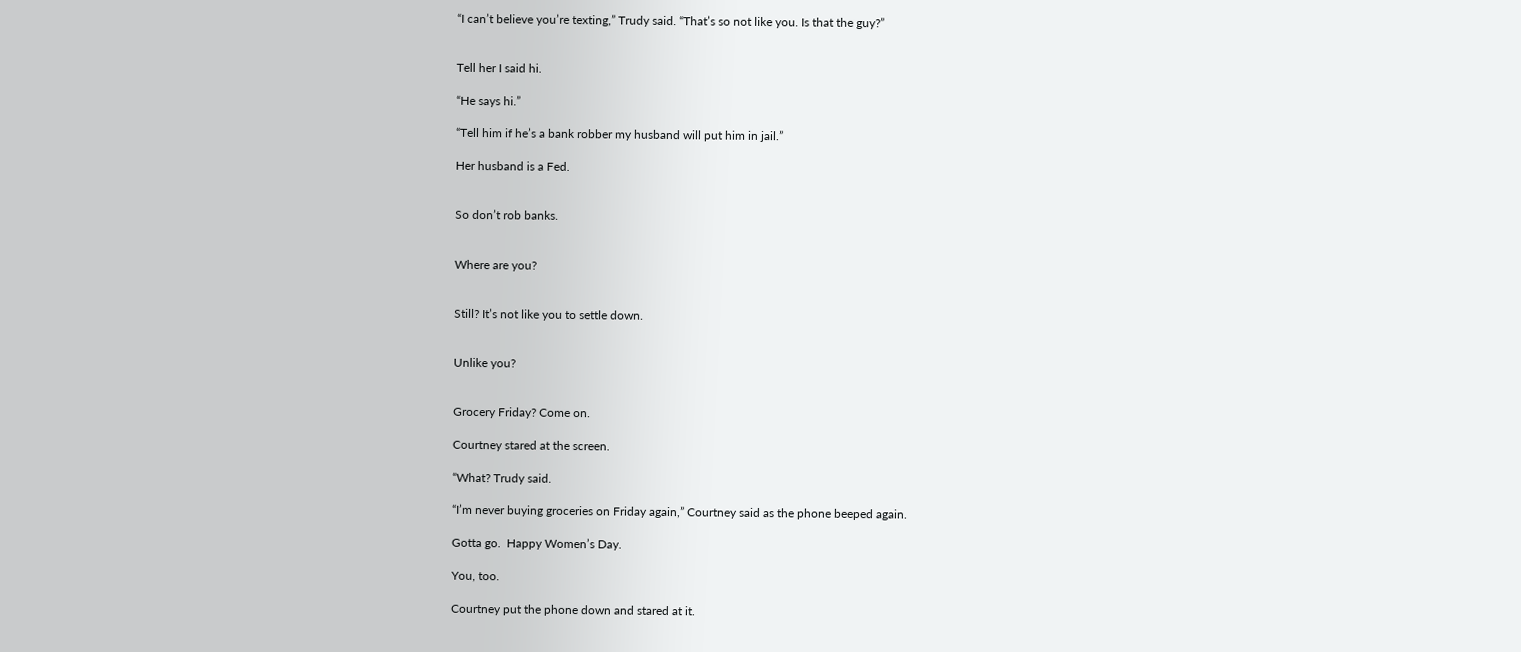“I can’t believe you’re texting,” Trudy said. “That’s so not like you. Is that the guy?”


Tell her I said hi.

“He says hi.”

“Tell him if he’s a bank robber my husband will put him in jail.”

Her husband is a Fed.


So don’t rob banks.


Where are you?


Still? It’s not like you to settle down.


Unlike you?


Grocery Friday? Come on.

Courtney stared at the screen.

“What? Trudy said.

“I’m never buying groceries on Friday again,” Courtney said as the phone beeped again.

Gotta go.  Happy Women’s Day.

You, too.

Courtney put the phone down and stared at it.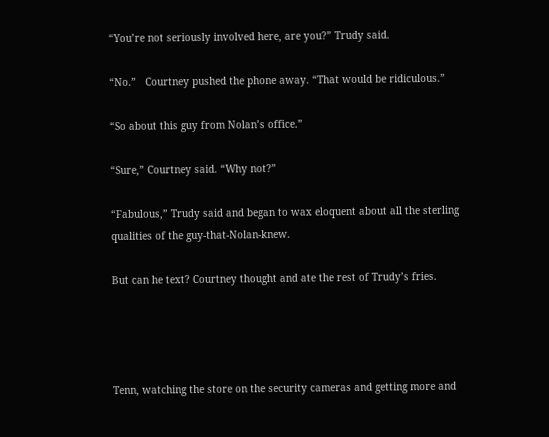“You’re not seriously involved here, are you?” Trudy said.

“No.”   Courtney pushed the phone away. “That would be ridiculous.”

“So about this guy from Nolan’s office.”

“Sure,” Courtney said. “Why not?”

“Fabulous,” Trudy said and began to wax eloquent about all the sterling qualities of the guy-that-Nolan-knew.

But can he text? Courtney thought and ate the rest of Trudy’s fries.




Tenn, watching the store on the security cameras and getting more and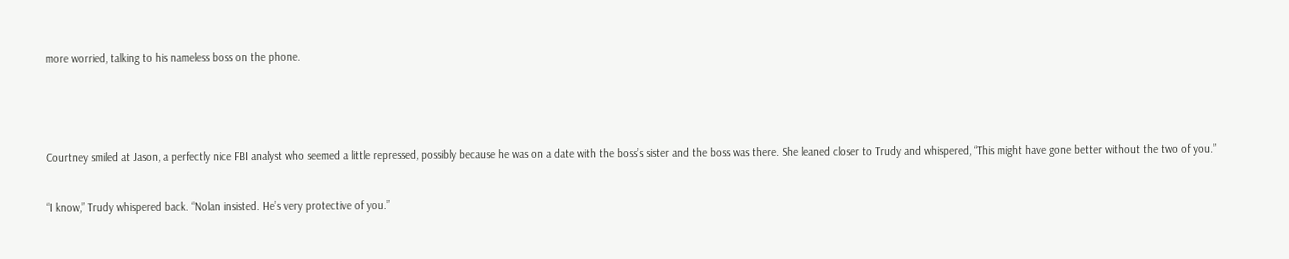more worried, talking to his nameless boss on the phone.



Courtney smiled at Jason, a perfectly nice FBI analyst who seemed a little repressed, possibly because he was on a date with the boss’s sister and the boss was there. She leaned closer to Trudy and whispered, “This might have gone better without the two of you.”

“I know,” Trudy whispered back. “Nolan insisted. He’s very protective of you.”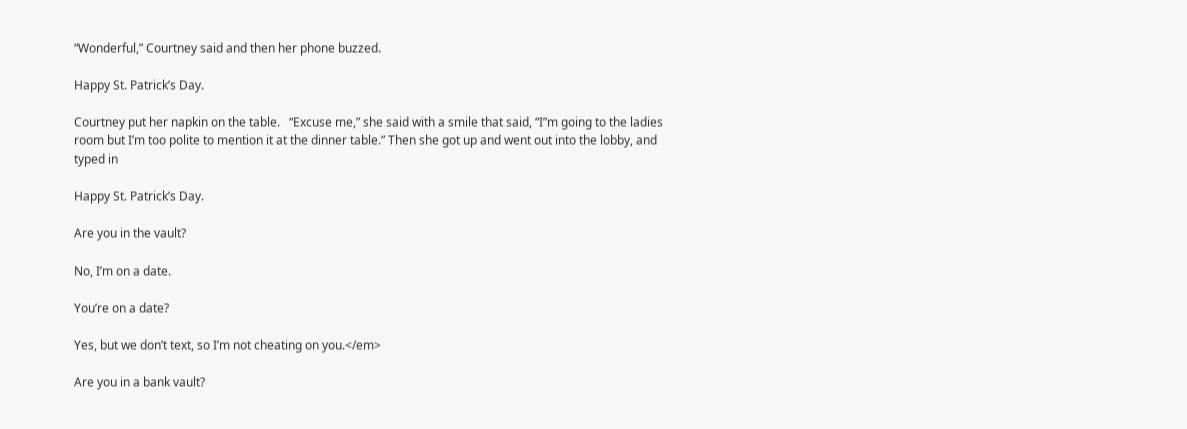“Wonderful,” Courtney said and then her phone buzzed.

Happy St. Patrick’s Day.

Courtney put her napkin on the table.   “Excuse me,” she said with a smile that said, “I”m going to the ladies room but I’m too polite to mention it at the dinner table.” Then she got up and went out into the lobby, and typed in

Happy St. Patrick’s Day.

Are you in the vault?

No, I’m on a date.

You’re on a date?

Yes, but we don’t text, so I’m not cheating on you.</em>

Are you in a bank vault?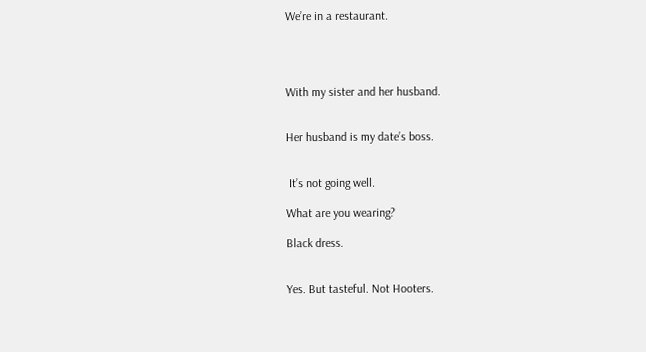We’re in a restaurant.




With my sister and her husband.


Her husband is my date’s boss.


 It’s not going well.

What are you wearing?

Black dress.


Yes. But tasteful. Not Hooters.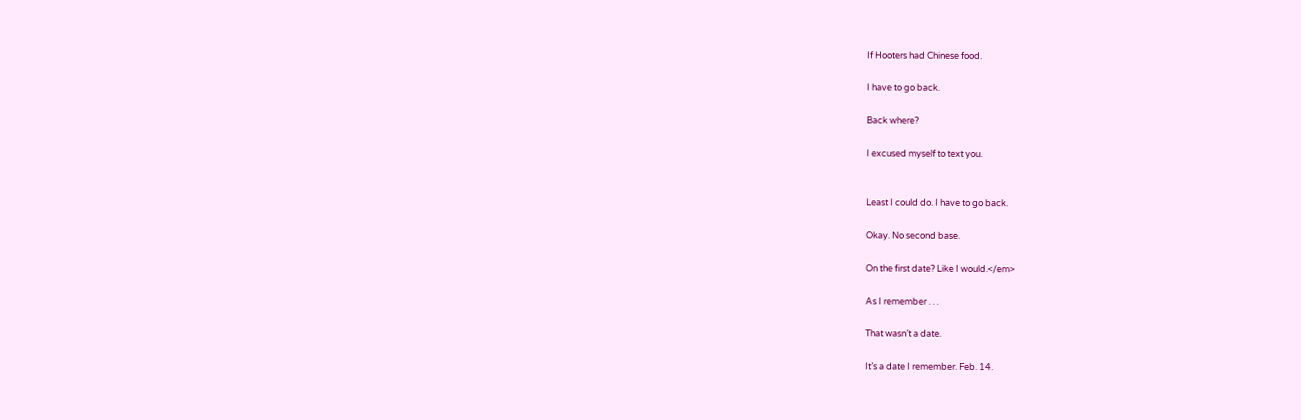If Hooters had Chinese food.

I have to go back.

Back where?

I excused myself to text you.


Least I could do. I have to go back.

Okay. No second base.

On the first date? Like I would.</em>

As I remember . . .

That wasn’t a date.

It’s a date I remember. Feb. 14.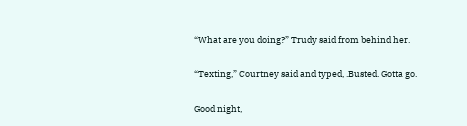“What are you doing?” Trudy said from behind her.

“Texting,” Courtney said and typed, .Busted. Gotta go.

Good night,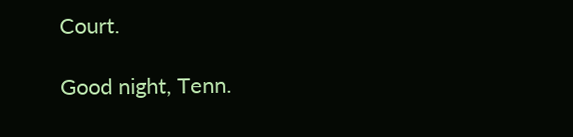Court.

Good night, Tenn.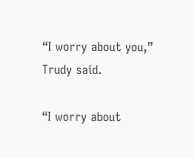“I worry about you,” Trudy said.

“I worry about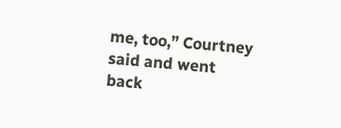me, too,” Courtney said and went back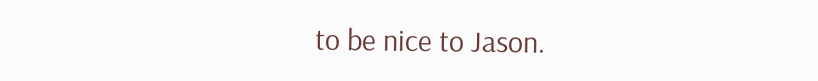to be nice to Jason.